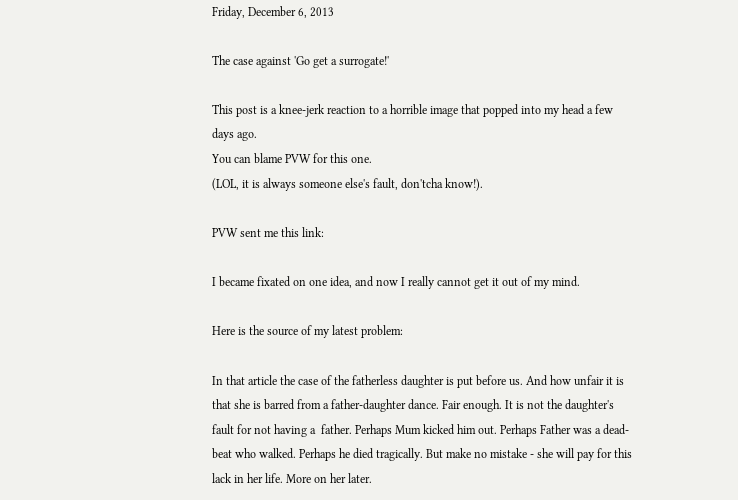Friday, December 6, 2013

The case against 'Go get a surrogate!'

This post is a knee-jerk reaction to a horrible image that popped into my head a few days ago.
You can blame PVW for this one.
(LOL, it is always someone else's fault, don'tcha know!).

PVW sent me this link:

I became fixated on one idea, and now I really cannot get it out of my mind.

Here is the source of my latest problem:

In that article the case of the fatherless daughter is put before us. And how unfair it is that she is barred from a father-daughter dance. Fair enough. It is not the daughter's fault for not having a  father. Perhaps Mum kicked him out. Perhaps Father was a dead-beat who walked. Perhaps he died tragically. But make no mistake - she will pay for this lack in her life. More on her later.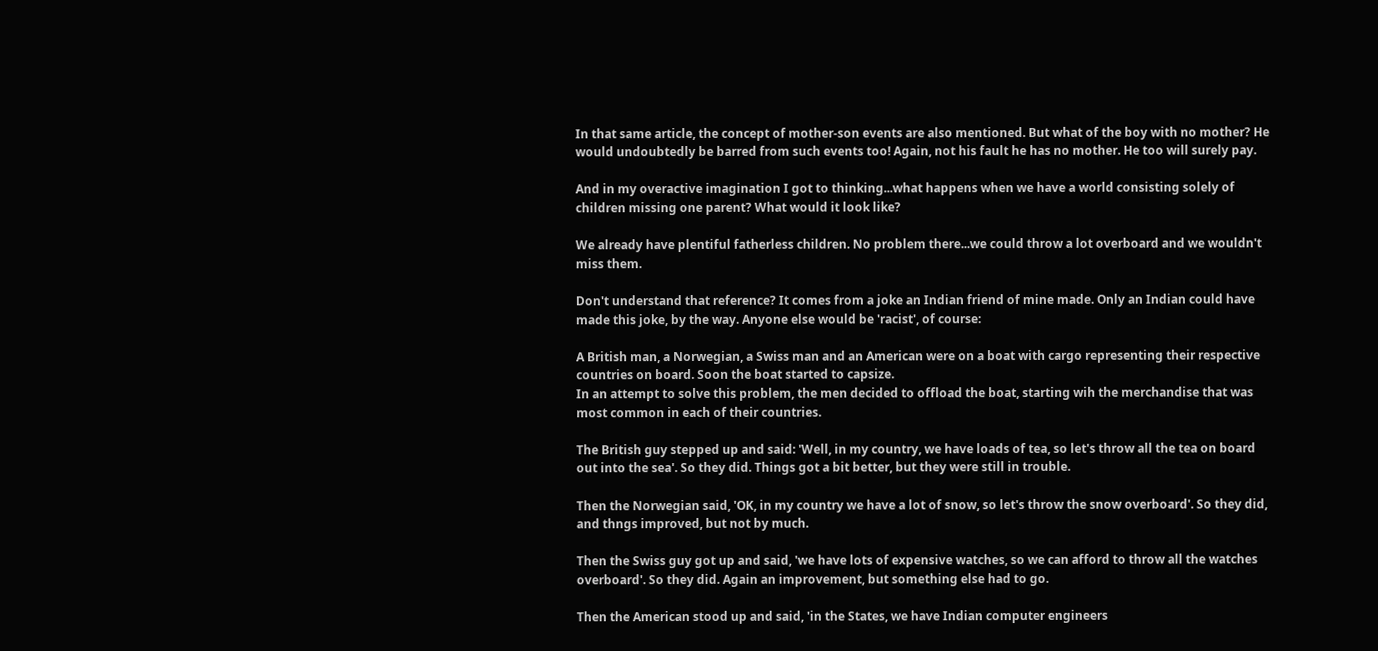In that same article, the concept of mother-son events are also mentioned. But what of the boy with no mother? He would undoubtedly be barred from such events too! Again, not his fault he has no mother. He too will surely pay.

And in my overactive imagination I got to thinking...what happens when we have a world consisting solely of children missing one parent? What would it look like?

We already have plentiful fatherless children. No problem there...we could throw a lot overboard and we wouldn't miss them.

Don't understand that reference? It comes from a joke an Indian friend of mine made. Only an Indian could have made this joke, by the way. Anyone else would be 'racist', of course:

A British man, a Norwegian, a Swiss man and an American were on a boat with cargo representing their respective countries on board. Soon the boat started to capsize.
In an attempt to solve this problem, the men decided to offload the boat, starting wih the merchandise that was most common in each of their countries.

The British guy stepped up and said: 'Well, in my country, we have loads of tea, so let's throw all the tea on board out into the sea'. So they did. Things got a bit better, but they were still in trouble.

Then the Norwegian said, 'OK, in my country we have a lot of snow, so let's throw the snow overboard'. So they did, and thngs improved, but not by much.

Then the Swiss guy got up and said, 'we have lots of expensive watches, so we can afford to throw all the watches overboard'. So they did. Again an improvement, but something else had to go.

Then the American stood up and said, 'in the States, we have Indian computer engineers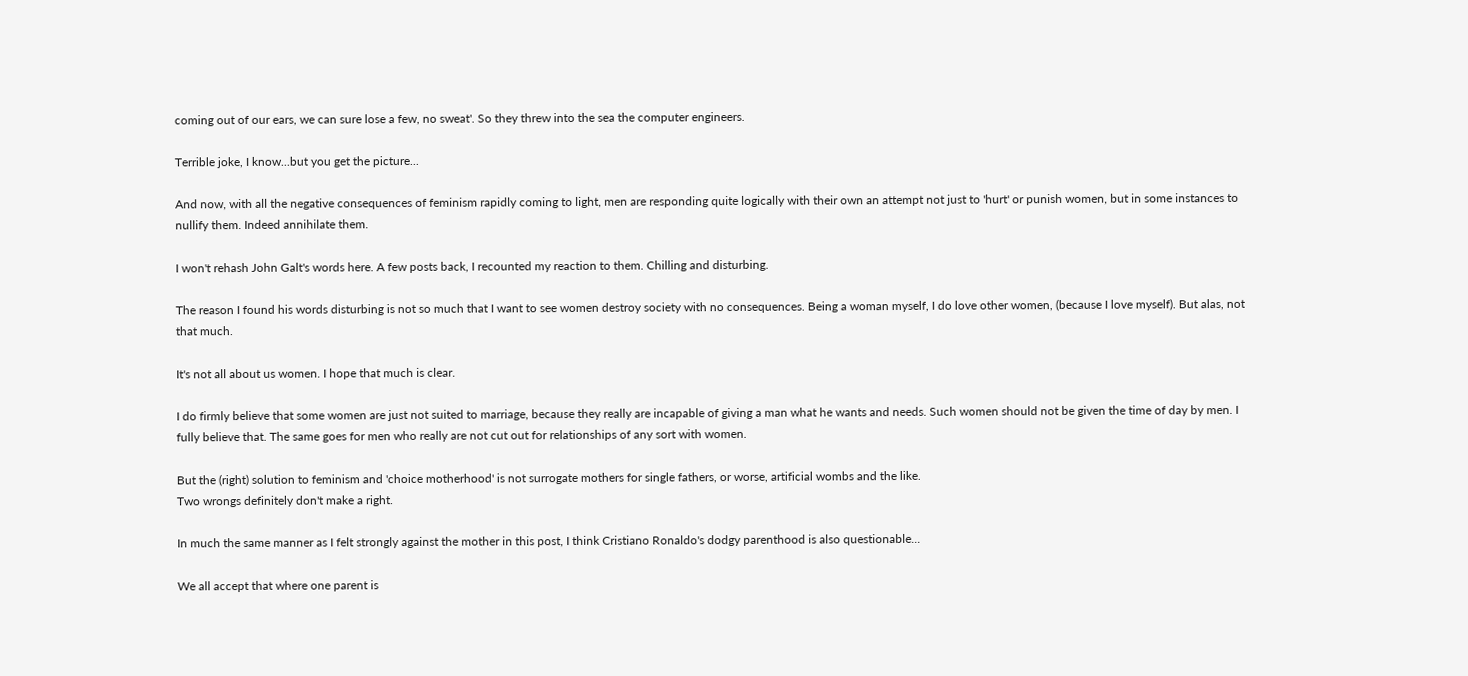coming out of our ears, we can sure lose a few, no sweat'. So they threw into the sea the computer engineers.

Terrible joke, I know...but you get the picture...

And now, with all the negative consequences of feminism rapidly coming to light, men are responding quite logically with their own an attempt not just to 'hurt' or punish women, but in some instances to nullify them. Indeed annihilate them.

I won't rehash John Galt's words here. A few posts back, I recounted my reaction to them. Chilling and disturbing.

The reason I found his words disturbing is not so much that I want to see women destroy society with no consequences. Being a woman myself, I do love other women, (because I love myself). But alas, not that much.

It's not all about us women. I hope that much is clear.

I do firmly believe that some women are just not suited to marriage, because they really are incapable of giving a man what he wants and needs. Such women should not be given the time of day by men. I fully believe that. The same goes for men who really are not cut out for relationships of any sort with women.

But the (right) solution to feminism and 'choice motherhood' is not surrogate mothers for single fathers, or worse, artificial wombs and the like.
Two wrongs definitely don't make a right.

In much the same manner as I felt strongly against the mother in this post, I think Cristiano Ronaldo's dodgy parenthood is also questionable...

We all accept that where one parent is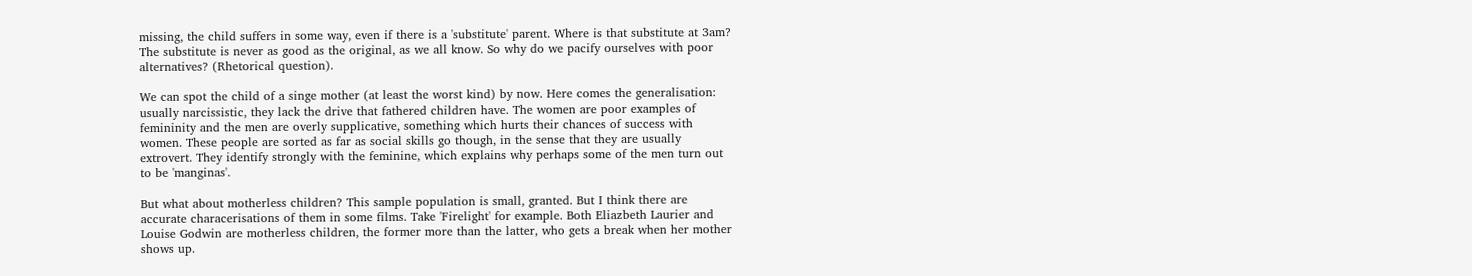missing, the child suffers in some way, even if there is a 'substitute' parent. Where is that substitute at 3am? The substitute is never as good as the original, as we all know. So why do we pacify ourselves with poor alternatives? (Rhetorical question).

We can spot the child of a singe mother (at least the worst kind) by now. Here comes the generalisation: usually narcissistic, they lack the drive that fathered children have. The women are poor examples of femininity and the men are overly supplicative, something which hurts their chances of success with women. These people are sorted as far as social skills go though, in the sense that they are usually extrovert. They identify strongly with the feminine, which explains why perhaps some of the men turn out to be 'manginas'.

But what about motherless children? This sample population is small, granted. But I think there are accurate characerisations of them in some films. Take 'Firelight' for example. Both Eliazbeth Laurier and Louise Godwin are motherless children, the former more than the latter, who gets a break when her mother shows up.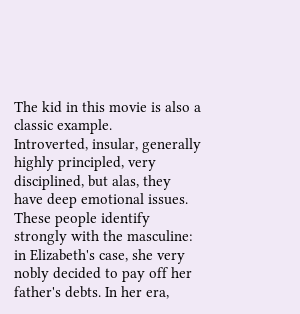The kid in this movie is also a classic example.
Introverted, insular, generally highly principled, very disciplined, but alas, they have deep emotional issues.
These people identify strongly with the masculine: in Elizabeth's case, she very nobly decided to pay off her father's debts. In her era,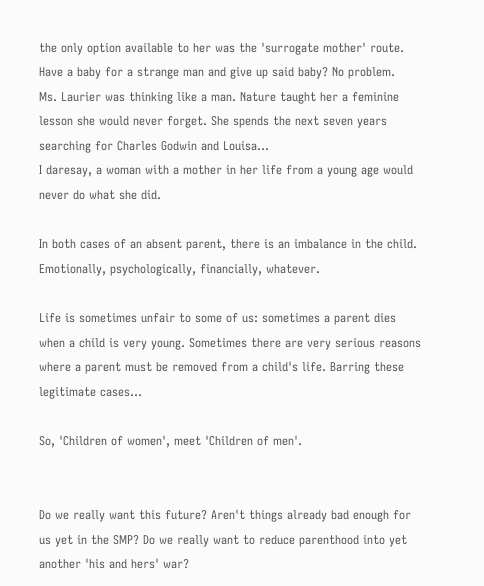the only option available to her was the 'surrogate mother' route. Have a baby for a strange man and give up said baby? No problem.
Ms. Laurier was thinking like a man. Nature taught her a feminine lesson she would never forget. She spends the next seven years searching for Charles Godwin and Louisa...
I daresay, a woman with a mother in her life from a young age would never do what she did.

In both cases of an absent parent, there is an imbalance in the child. Emotionally, psychologically, financially, whatever.

Life is sometimes unfair to some of us: sometimes a parent dies when a child is very young. Sometimes there are very serious reasons where a parent must be removed from a child's life. Barring these legitimate cases...

So, 'Children of women', meet 'Children of men'.


Do we really want this future? Aren't things already bad enough for us yet in the SMP? Do we really want to reduce parenthood into yet another 'his and hers' war?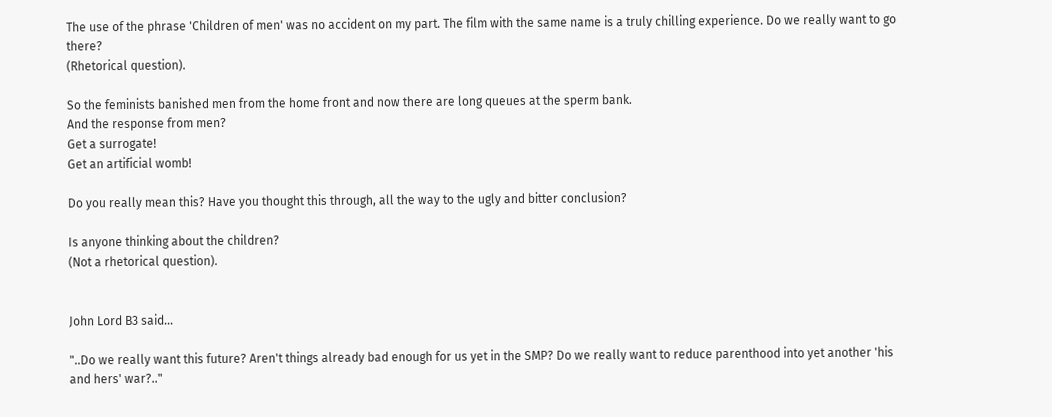The use of the phrase 'Children of men' was no accident on my part. The film with the same name is a truly chilling experience. Do we really want to go there?
(Rhetorical question).

So the feminists banished men from the home front and now there are long queues at the sperm bank.
And the response from men?
Get a surrogate!
Get an artificial womb!

Do you really mean this? Have you thought this through, all the way to the ugly and bitter conclusion?

Is anyone thinking about the children?
(Not a rhetorical question).


John Lord B3 said...

"..Do we really want this future? Aren't things already bad enough for us yet in the SMP? Do we really want to reduce parenthood into yet another 'his and hers' war?.."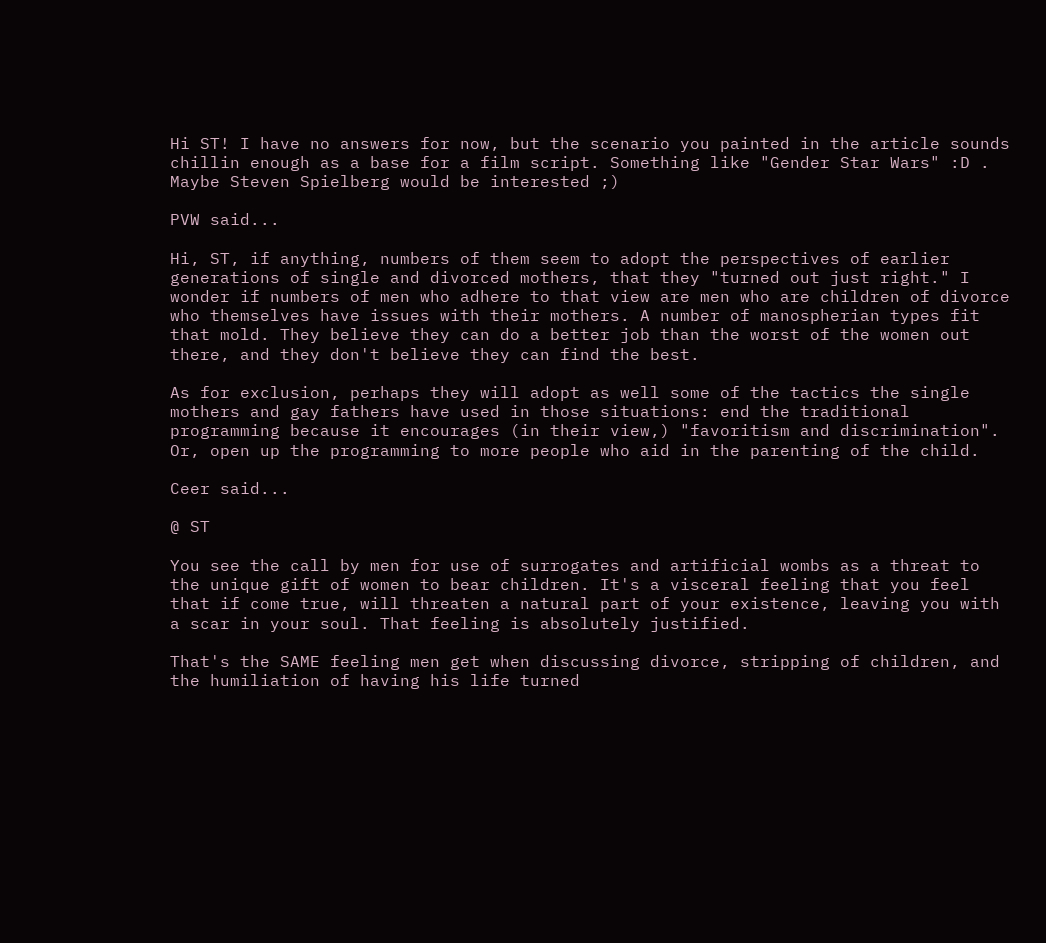Hi ST! I have no answers for now, but the scenario you painted in the article sounds chillin enough as a base for a film script. Something like "Gender Star Wars" :D . Maybe Steven Spielberg would be interested ;)

PVW said...

Hi, ST, if anything, numbers of them seem to adopt the perspectives of earlier generations of single and divorced mothers, that they "turned out just right." I wonder if numbers of men who adhere to that view are men who are children of divorce who themselves have issues with their mothers. A number of manospherian types fit that mold. They believe they can do a better job than the worst of the women out there, and they don't believe they can find the best.

As for exclusion, perhaps they will adopt as well some of the tactics the single mothers and gay fathers have used in those situations: end the traditional programming because it encourages (in their view,) "favoritism and discrimination". Or, open up the programming to more people who aid in the parenting of the child.

Ceer said...

@ ST

You see the call by men for use of surrogates and artificial wombs as a threat to the unique gift of women to bear children. It's a visceral feeling that you feel that if come true, will threaten a natural part of your existence, leaving you with a scar in your soul. That feeling is absolutely justified.

That's the SAME feeling men get when discussing divorce, stripping of children, and the humiliation of having his life turned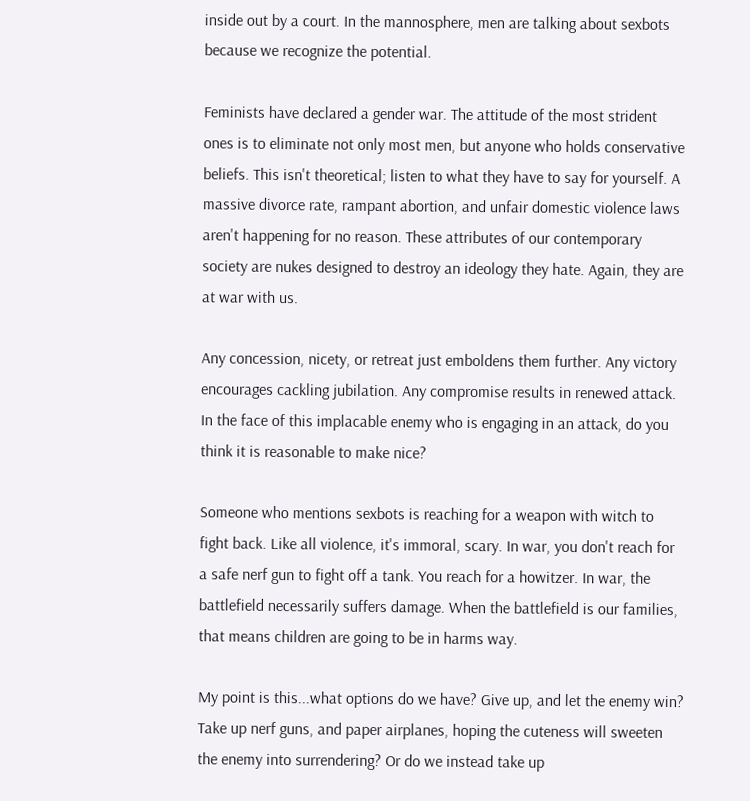inside out by a court. In the mannosphere, men are talking about sexbots because we recognize the potential.

Feminists have declared a gender war. The attitude of the most strident ones is to eliminate not only most men, but anyone who holds conservative beliefs. This isn't theoretical; listen to what they have to say for yourself. A massive divorce rate, rampant abortion, and unfair domestic violence laws aren't happening for no reason. These attributes of our contemporary society are nukes designed to destroy an ideology they hate. Again, they are at war with us.

Any concession, nicety, or retreat just emboldens them further. Any victory encourages cackling jubilation. Any compromise results in renewed attack. In the face of this implacable enemy who is engaging in an attack, do you think it is reasonable to make nice?

Someone who mentions sexbots is reaching for a weapon with witch to fight back. Like all violence, it's immoral, scary. In war, you don't reach for a safe nerf gun to fight off a tank. You reach for a howitzer. In war, the battlefield necessarily suffers damage. When the battlefield is our families, that means children are going to be in harms way.

My point is this...what options do we have? Give up, and let the enemy win? Take up nerf guns, and paper airplanes, hoping the cuteness will sweeten the enemy into surrendering? Or do we instead take up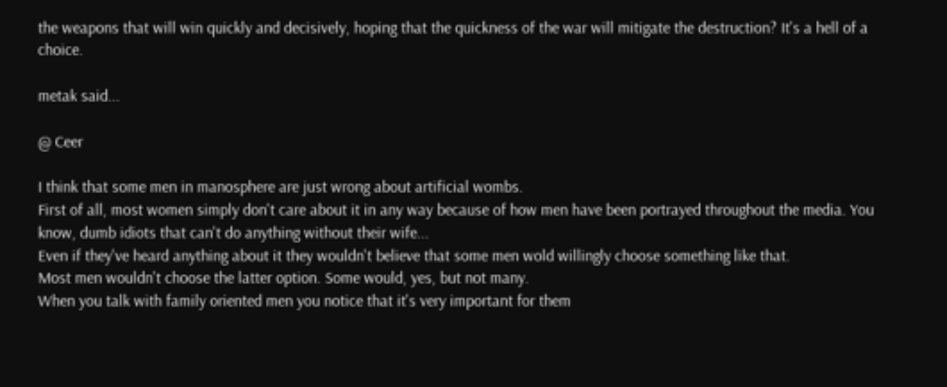the weapons that will win quickly and decisively, hoping that the quickness of the war will mitigate the destruction? It's a hell of a choice.

metak said...

@ Ceer

I think that some men in manosphere are just wrong about artificial wombs.
First of all, most women simply don't care about it in any way because of how men have been portrayed throughout the media. You know, dumb idiots that can't do anything without their wife...
Even if they've heard anything about it they wouldn't believe that some men wold willingly choose something like that.
Most men wouldn't choose the latter option. Some would, yes, but not many.
When you talk with family oriented men you notice that it's very important for them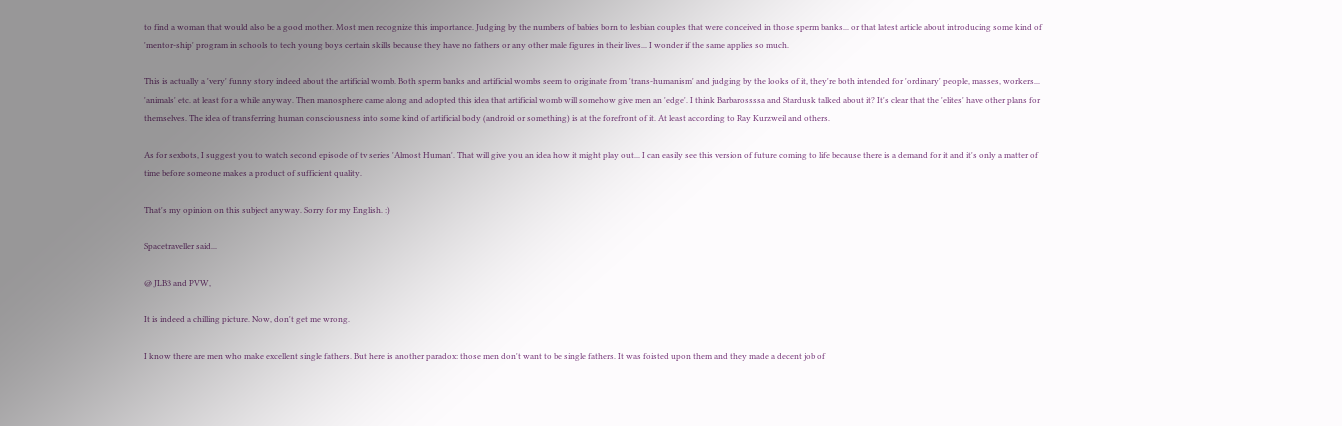to find a woman that would also be a good mother. Most men recognize this importance. Judging by the numbers of babies born to lesbian couples that were conceived in those sperm banks... or that latest article about introducing some kind of 'mentor-ship' program in schools to tech young boys certain skills because they have no fathers or any other male figures in their lives... I wonder if the same applies so much.

This is actually a 'very' funny story indeed about the artificial womb. Both sperm banks and artificial wombs seem to originate from 'trans-humanism' and judging by the looks of it, they're both intended for 'ordinary' people, masses, workers... 'animals' etc. at least for a while anyway. Then manosphere came along and adopted this idea that artificial womb will somehow give men an 'edge'. I think Barbarossssa and Stardusk talked about it? It's clear that the 'elites' have other plans for themselves. The idea of transferring human consciousness into some kind of artificial body (android or something) is at the forefront of it. At least according to Ray Kurzweil and others.

As for sexbots, I suggest you to watch second episode of tv series 'Almost Human'. That will give you an idea how it might play out... I can easily see this version of future coming to life because there is a demand for it and it's only a matter of time before someone makes a product of sufficient quality.

That's my opinion on this subject anyway. Sorry for my English. :)

Spacetraveller said...

@ JLB3 and PVW,

It is indeed a chilling picture. Now, don't get me wrong.

I know there are men who make excellent single fathers. But here is another paradox: those men don't want to be single fathers. It was foisted upon them and they made a decent job of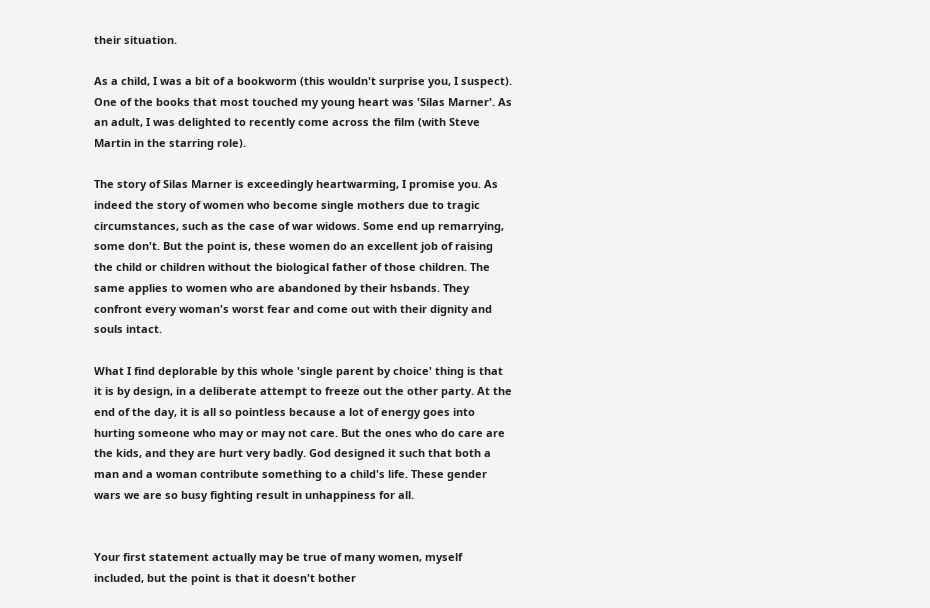their situation.

As a child, I was a bit of a bookworm (this wouldn't surprise you, I suspect). One of the books that most touched my young heart was 'Silas Marner'. As an adult, I was delighted to recently come across the film (with Steve Martin in the starring role).

The story of Silas Marner is exceedingly heartwarming, I promise you. As indeed the story of women who become single mothers due to tragic circumstances, such as the case of war widows. Some end up remarrying, some don't. But the point is, these women do an excellent job of raising the child or children without the biological father of those children. The same applies to women who are abandoned by their hsbands. They confront every woman's worst fear and come out with their dignity and souls intact.

What I find deplorable by this whole 'single parent by choice' thing is that it is by design, in a deliberate attempt to freeze out the other party. At the end of the day, it is all so pointless because a lot of energy goes into hurting someone who may or may not care. But the ones who do care are the kids, and they are hurt very badly. God designed it such that both a man and a woman contribute something to a child's life. These gender wars we are so busy fighting result in unhappiness for all.


Your first statement actually may be true of many women, myself included, but the point is that it doesn't bother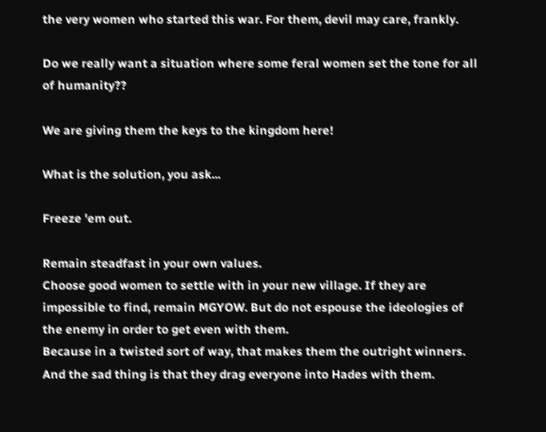the very women who started this war. For them, devil may care, frankly.

Do we really want a situation where some feral women set the tone for all of humanity??

We are giving them the keys to the kingdom here!

What is the solution, you ask...

Freeze 'em out.

Remain steadfast in your own values.
Choose good women to settle with in your new village. If they are impossible to find, remain MGYOW. But do not espouse the ideologies of the enemy in order to get even with them.
Because in a twisted sort of way, that makes them the outright winners. And the sad thing is that they drag everyone into Hades with them.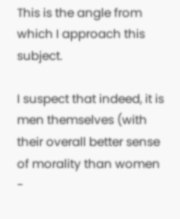This is the angle from which I approach this subject.

I suspect that indeed, it is men themselves (with their overall better sense of morality than women -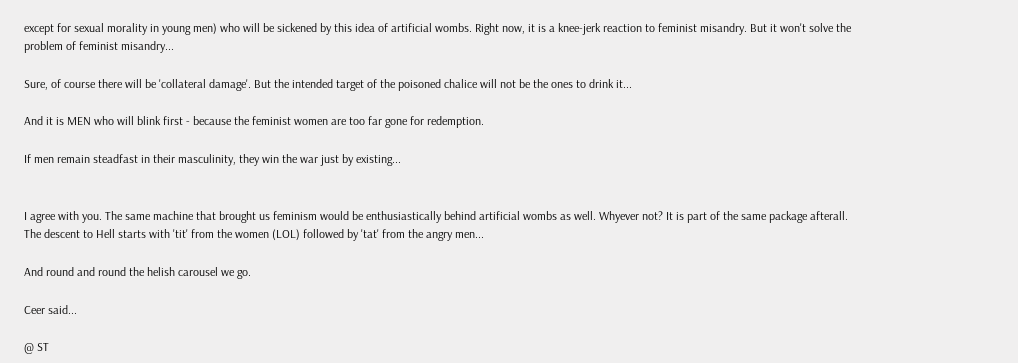except for sexual morality in young men) who will be sickened by this idea of artificial wombs. Right now, it is a knee-jerk reaction to feminist misandry. But it won't solve the problem of feminist misandry...

Sure, of course there will be 'collateral damage'. But the intended target of the poisoned chalice will not be the ones to drink it...

And it is MEN who will blink first - because the feminist women are too far gone for redemption.

If men remain steadfast in their masculinity, they win the war just by existing...


I agree with you. The same machine that brought us feminism would be enthusiastically behind artificial wombs as well. Whyever not? It is part of the same package afterall. The descent to Hell starts with 'tit' from the women (LOL) followed by 'tat' from the angry men...

And round and round the helish carousel we go.

Ceer said...

@ ST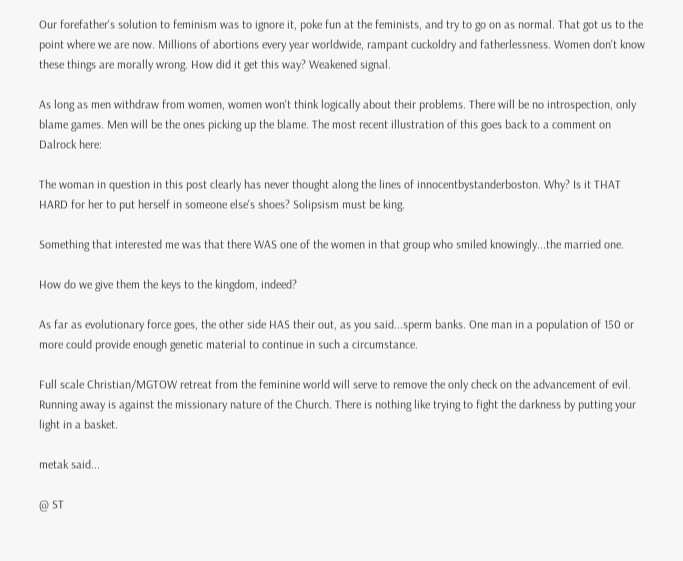Our forefather's solution to feminism was to ignore it, poke fun at the feminists, and try to go on as normal. That got us to the point where we are now. Millions of abortions every year worldwide, rampant cuckoldry and fatherlessness. Women don't know these things are morally wrong. How did it get this way? Weakened signal.

As long as men withdraw from women, women won't think logically about their problems. There will be no introspection, only blame games. Men will be the ones picking up the blame. The most recent illustration of this goes back to a comment on Dalrock here:

The woman in question in this post clearly has never thought along the lines of innocentbystanderboston. Why? Is it THAT HARD for her to put herself in someone else's shoes? Solipsism must be king.

Something that interested me was that there WAS one of the women in that group who smiled knowingly...the married one.

How do we give them the keys to the kingdom, indeed?

As far as evolutionary force goes, the other side HAS their out, as you said...sperm banks. One man in a population of 150 or more could provide enough genetic material to continue in such a circumstance.

Full scale Christian/MGTOW retreat from the feminine world will serve to remove the only check on the advancement of evil. Running away is against the missionary nature of the Church. There is nothing like trying to fight the darkness by putting your light in a basket.

metak said...

@ ST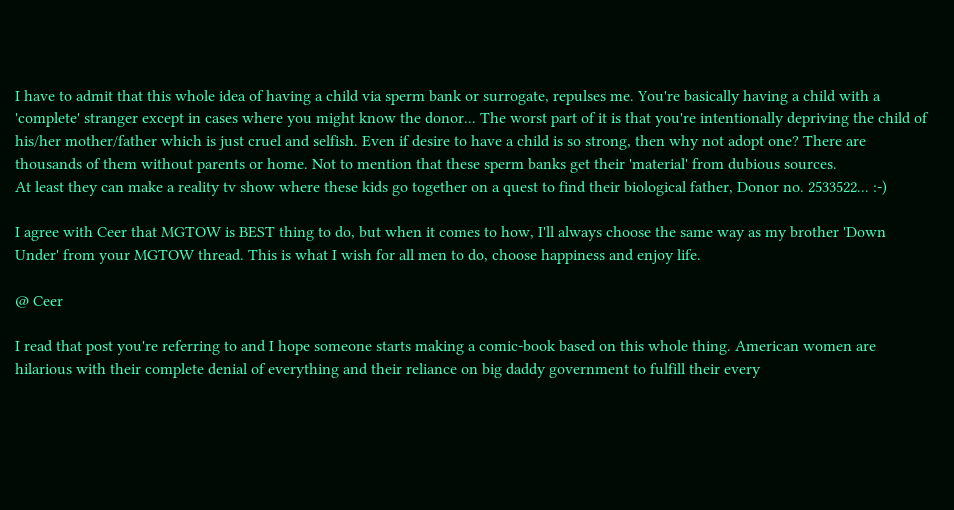I have to admit that this whole idea of having a child via sperm bank or surrogate, repulses me. You're basically having a child with a 'complete' stranger except in cases where you might know the donor... The worst part of it is that you're intentionally depriving the child of his/her mother/father which is just cruel and selfish. Even if desire to have a child is so strong, then why not adopt one? There are thousands of them without parents or home. Not to mention that these sperm banks get their 'material' from dubious sources.
At least they can make a reality tv show where these kids go together on a quest to find their biological father, Donor no. 2533522... :-)

I agree with Ceer that MGTOW is BEST thing to do, but when it comes to how, I'll always choose the same way as my brother 'Down Under' from your MGTOW thread. This is what I wish for all men to do, choose happiness and enjoy life.

@ Ceer

I read that post you're referring to and I hope someone starts making a comic-book based on this whole thing. American women are hilarious with their complete denial of everything and their reliance on big daddy government to fulfill their every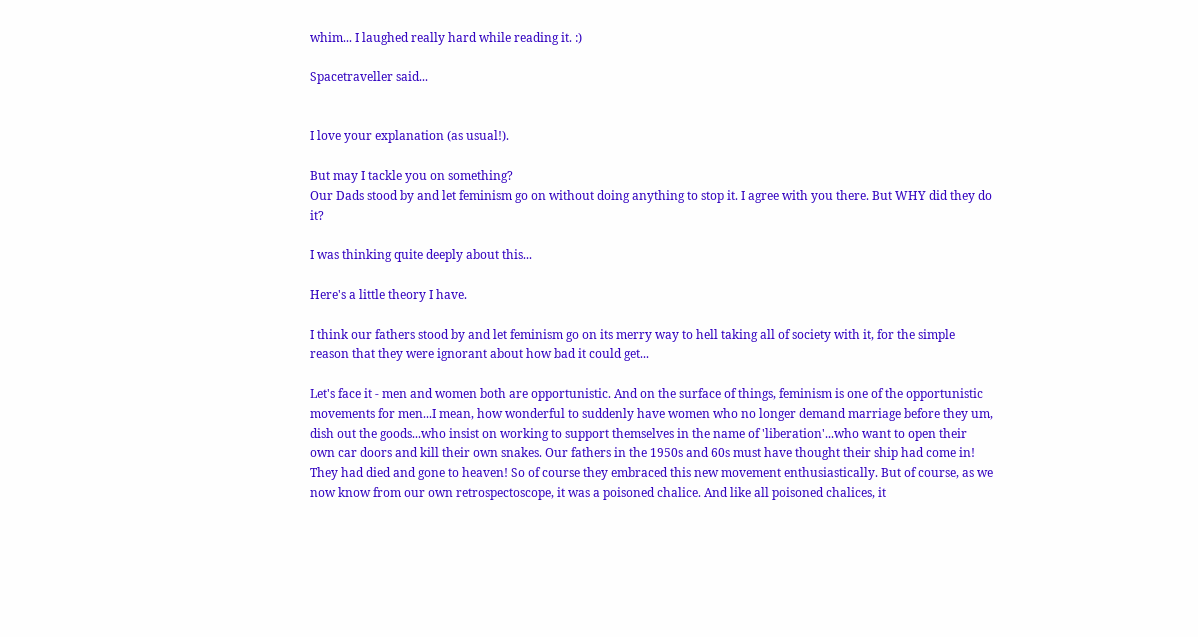whim... I laughed really hard while reading it. :)

Spacetraveller said...


I love your explanation (as usual!).

But may I tackle you on something?
Our Dads stood by and let feminism go on without doing anything to stop it. I agree with you there. But WHY did they do it?

I was thinking quite deeply about this...

Here's a little theory I have.

I think our fathers stood by and let feminism go on its merry way to hell taking all of society with it, for the simple reason that they were ignorant about how bad it could get...

Let's face it - men and women both are opportunistic. And on the surface of things, feminism is one of the opportunistic movements for men...I mean, how wonderful to suddenly have women who no longer demand marriage before they um, dish out the goods...who insist on working to support themselves in the name of 'liberation'...who want to open their own car doors and kill their own snakes. Our fathers in the 1950s and 60s must have thought their ship had come in! They had died and gone to heaven! So of course they embraced this new movement enthusiastically. But of course, as we now know from our own retrospectoscope, it was a poisoned chalice. And like all poisoned chalices, it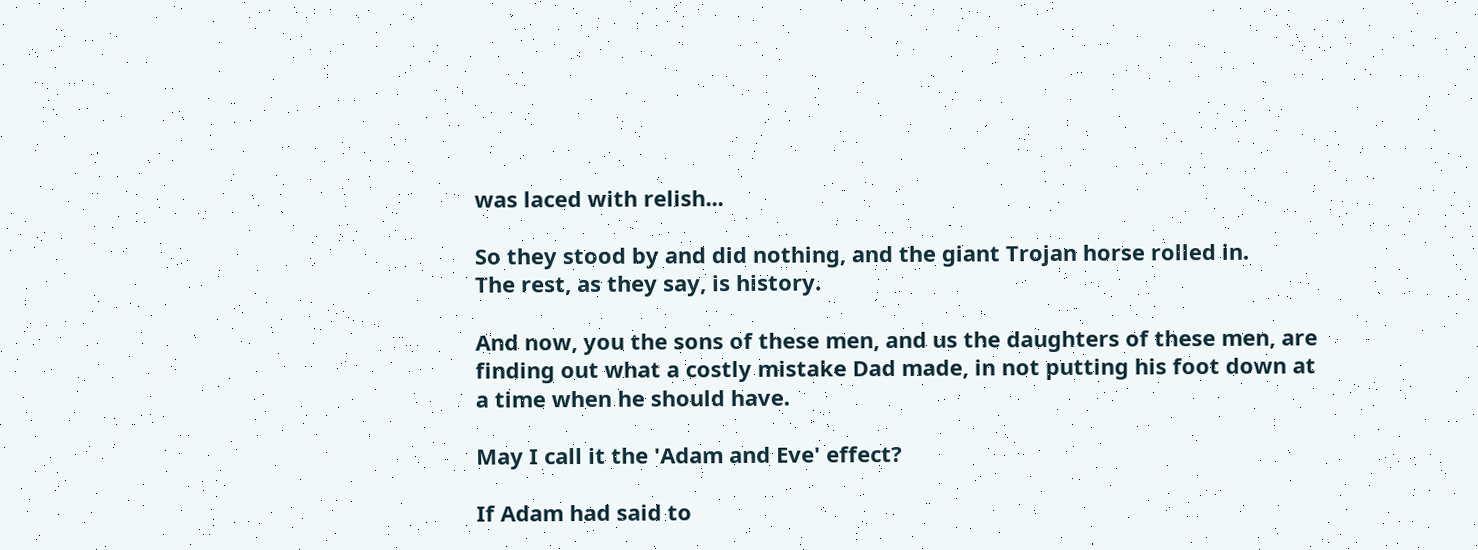was laced with relish...

So they stood by and did nothing, and the giant Trojan horse rolled in.
The rest, as they say, is history.

And now, you the sons of these men, and us the daughters of these men, are finding out what a costly mistake Dad made, in not putting his foot down at a time when he should have.

May I call it the 'Adam and Eve' effect?

If Adam had said to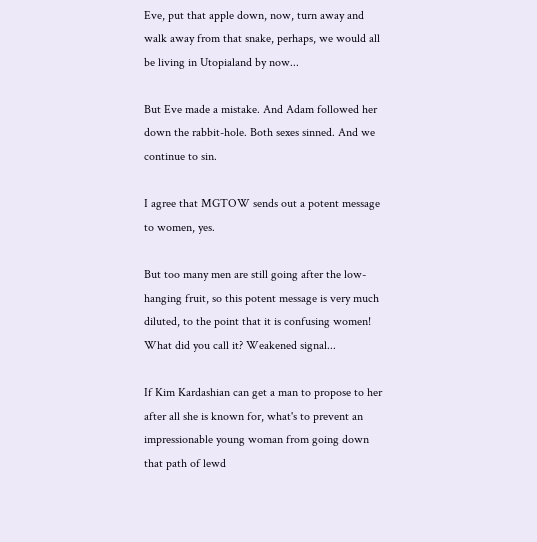Eve, put that apple down, now, turn away and walk away from that snake, perhaps, we would all be living in Utopialand by now...

But Eve made a mistake. And Adam followed her down the rabbit-hole. Both sexes sinned. And we continue to sin.

I agree that MGTOW sends out a potent message to women, yes.

But too many men are still going after the low-hanging fruit, so this potent message is very much diluted, to the point that it is confusing women! What did you call it? Weakened signal...

If Kim Kardashian can get a man to propose to her after all she is known for, what's to prevent an impressionable young woman from going down that path of lewd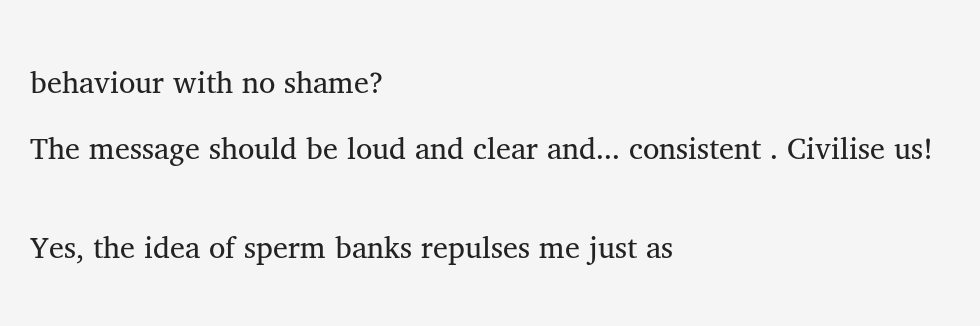behaviour with no shame?

The message should be loud and clear and... consistent . Civilise us!


Yes, the idea of sperm banks repulses me just as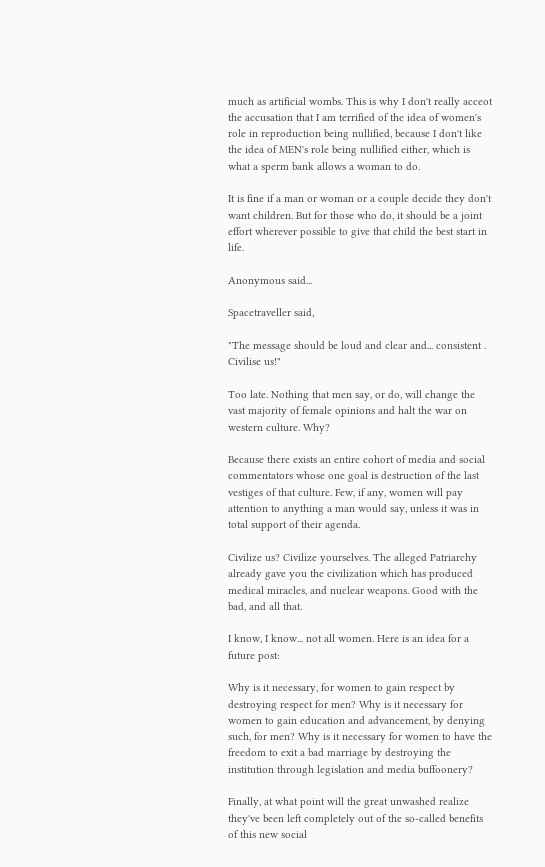much as artificial wombs. This is why I don't really acceot the accusation that I am terrified of the idea of women's role in reproduction being nullified, because I don't like the idea of MEN's role being nullified either, which is what a sperm bank allows a woman to do.

It is fine if a man or woman or a couple decide they don't want children. But for those who do, it should be a joint effort wherever possible to give that child the best start in life.

Anonymous said...

Spacetraveller said,

"The message should be loud and clear and... consistent . Civilise us!"

Too late. Nothing that men say, or do, will change the vast majority of female opinions and halt the war on western culture. Why?

Because there exists an entire cohort of media and social commentators whose one goal is destruction of the last vestiges of that culture. Few, if any, women will pay attention to anything a man would say, unless it was in total support of their agenda.

Civilize us? Civilize yourselves. The alleged Patriarchy already gave you the civilization which has produced medical miracles, and nuclear weapons. Good with the bad, and all that.

I know, I know... not all women. Here is an idea for a future post:

Why is it necessary, for women to gain respect by destroying respect for men? Why is it necessary for women to gain education and advancement, by denying such, for men? Why is it necessary for women to have the freedom to exit a bad marriage by destroying the institution through legislation and media buffoonery?

Finally, at what point will the great unwashed realize they've been left completely out of the so-called benefits of this new social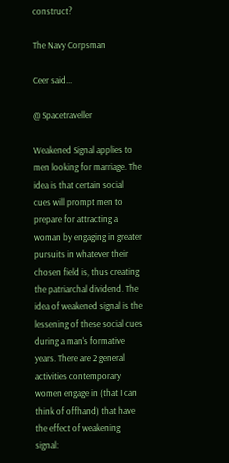construct?

The Navy Corpsman

Ceer said...

@ Spacetraveller

Weakened Signal applies to men looking for marriage. The idea is that certain social cues will prompt men to prepare for attracting a woman by engaging in greater pursuits in whatever their chosen field is, thus creating the patriarchal dividend. The idea of weakened signal is the lessening of these social cues during a man's formative years. There are 2 general activities contemporary women engage in (that I can think of offhand) that have the effect of weakening signal: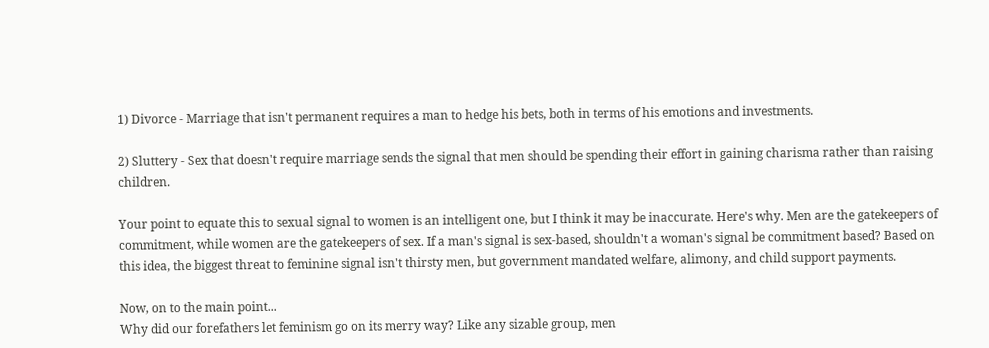1) Divorce - Marriage that isn't permanent requires a man to hedge his bets, both in terms of his emotions and investments.

2) Sluttery - Sex that doesn't require marriage sends the signal that men should be spending their effort in gaining charisma rather than raising children.

Your point to equate this to sexual signal to women is an intelligent one, but I think it may be inaccurate. Here's why. Men are the gatekeepers of commitment, while women are the gatekeepers of sex. If a man's signal is sex-based, shouldn't a woman's signal be commitment based? Based on this idea, the biggest threat to feminine signal isn't thirsty men, but government mandated welfare, alimony, and child support payments.

Now, on to the main point...
Why did our forefathers let feminism go on its merry way? Like any sizable group, men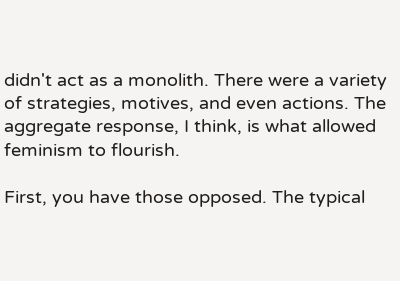didn't act as a monolith. There were a variety of strategies, motives, and even actions. The aggregate response, I think, is what allowed feminism to flourish.

First, you have those opposed. The typical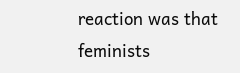reaction was that feminists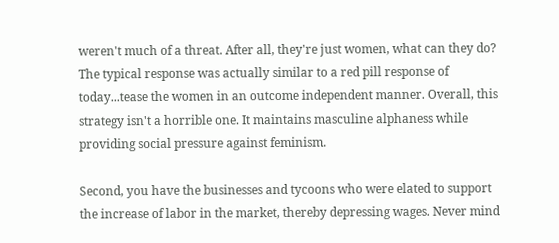weren't much of a threat. After all, they're just women, what can they do? The typical response was actually similar to a red pill response of today...tease the women in an outcome independent manner. Overall, this strategy isn't a horrible one. It maintains masculine alphaness while providing social pressure against feminism.

Second, you have the businesses and tycoons who were elated to support the increase of labor in the market, thereby depressing wages. Never mind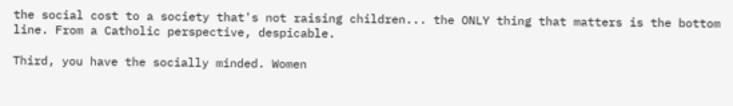the social cost to a society that's not raising children... the ONLY thing that matters is the bottom line. From a Catholic perspective, despicable.

Third, you have the socially minded. Women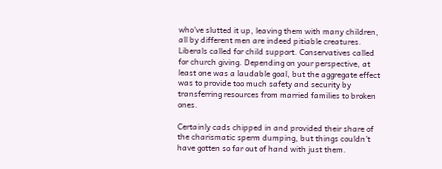who've slutted it up, leaving them with many children, all by different men are indeed pitiable creatures. Liberals called for child support. Conservatives called for church giving. Depending on your perspective, at least one was a laudable goal, but the aggregate effect was to provide too much safety and security by transferring resources from married families to broken ones.

Certainly cads chipped in and provided their share of the charismatic sperm dumping, but things couldn't have gotten so far out of hand with just them.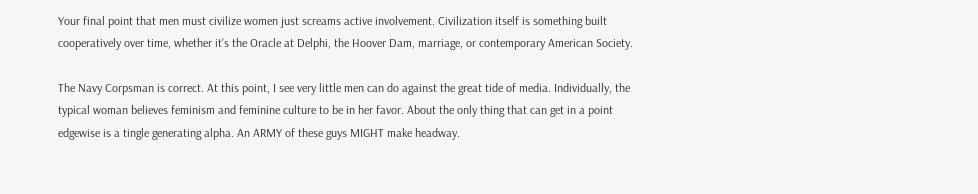Your final point that men must civilize women just screams active involvement. Civilization itself is something built cooperatively over time, whether it's the Oracle at Delphi, the Hoover Dam, marriage, or contemporary American Society.

The Navy Corpsman is correct. At this point, I see very little men can do against the great tide of media. Individually, the typical woman believes feminism and feminine culture to be in her favor. About the only thing that can get in a point edgewise is a tingle generating alpha. An ARMY of these guys MIGHT make headway.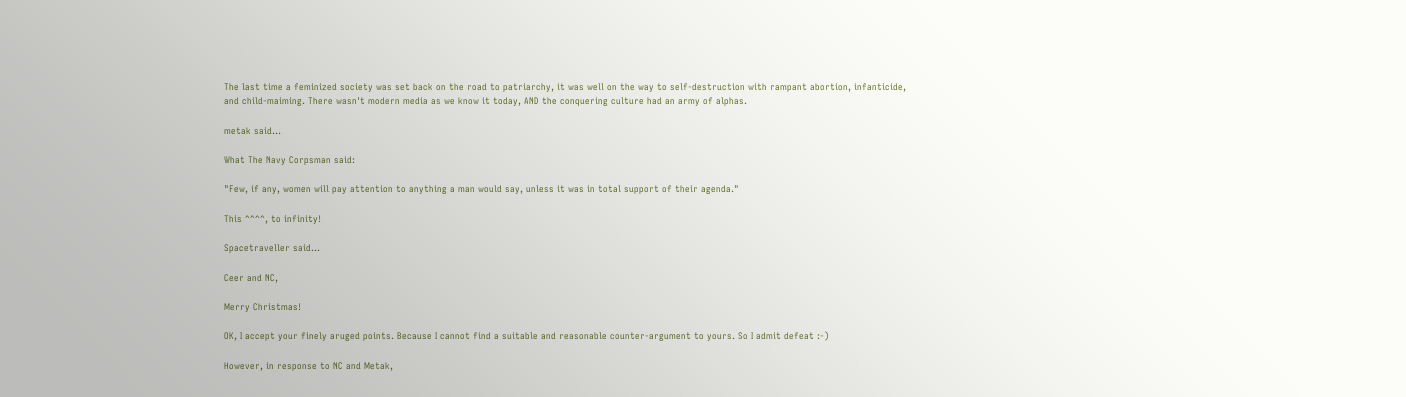The last time a feminized society was set back on the road to patriarchy, it was well on the way to self-destruction with rampant abortion, infanticide, and child-maiming. There wasn't modern media as we know it today, AND the conquering culture had an army of alphas.

metak said...

What The Navy Corpsman said:

"Few, if any, women will pay attention to anything a man would say, unless it was in total support of their agenda."

This ^^^^, to infinity!

Spacetraveller said...

Ceer and NC,

Merry Christmas!

OK, I accept your finely aruged points. Because I cannot find a suitable and reasonable counter-argument to yours. So I admit defeat :-)

However, in response to NC and Metak,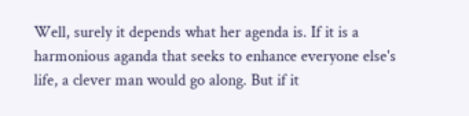Well, surely it depends what her agenda is. If it is a harmonious aganda that seeks to enhance everyone else's life, a clever man would go along. But if it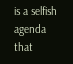is a selfish agenda that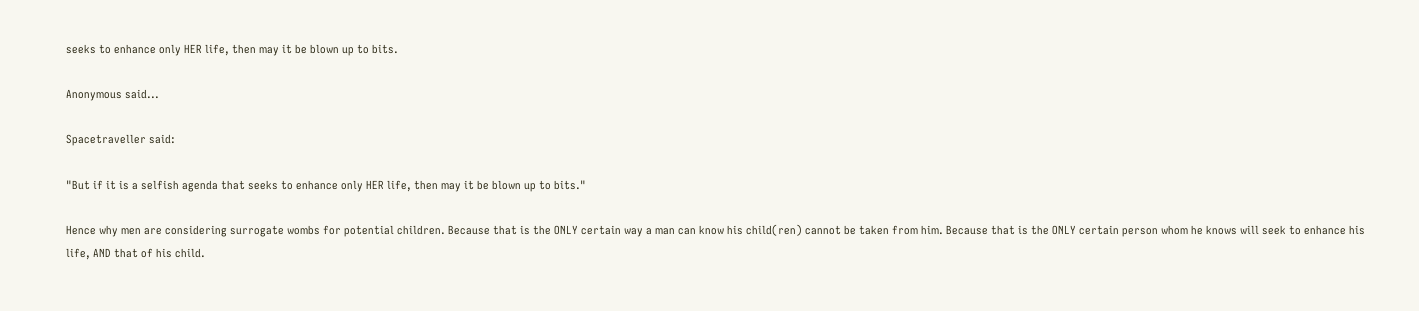seeks to enhance only HER life, then may it be blown up to bits.

Anonymous said...

Spacetraveller said:

"But if it is a selfish agenda that seeks to enhance only HER life, then may it be blown up to bits."

Hence why men are considering surrogate wombs for potential children. Because that is the ONLY certain way a man can know his child(ren) cannot be taken from him. Because that is the ONLY certain person whom he knows will seek to enhance his life, AND that of his child.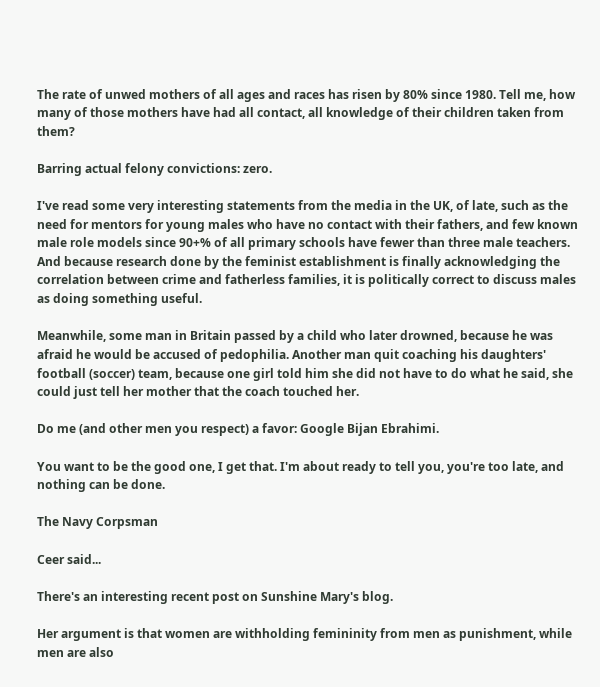The rate of unwed mothers of all ages and races has risen by 80% since 1980. Tell me, how many of those mothers have had all contact, all knowledge of their children taken from them?

Barring actual felony convictions: zero.

I've read some very interesting statements from the media in the UK, of late, such as the need for mentors for young males who have no contact with their fathers, and few known male role models since 90+% of all primary schools have fewer than three male teachers. And because research done by the feminist establishment is finally acknowledging the correlation between crime and fatherless families, it is politically correct to discuss males as doing something useful.

Meanwhile, some man in Britain passed by a child who later drowned, because he was afraid he would be accused of pedophilia. Another man quit coaching his daughters' football (soccer) team, because one girl told him she did not have to do what he said, she could just tell her mother that the coach touched her.

Do me (and other men you respect) a favor: Google Bijan Ebrahimi.

You want to be the good one, I get that. I'm about ready to tell you, you're too late, and nothing can be done.

The Navy Corpsman

Ceer said...

There's an interesting recent post on Sunshine Mary's blog.

Her argument is that women are withholding femininity from men as punishment, while men are also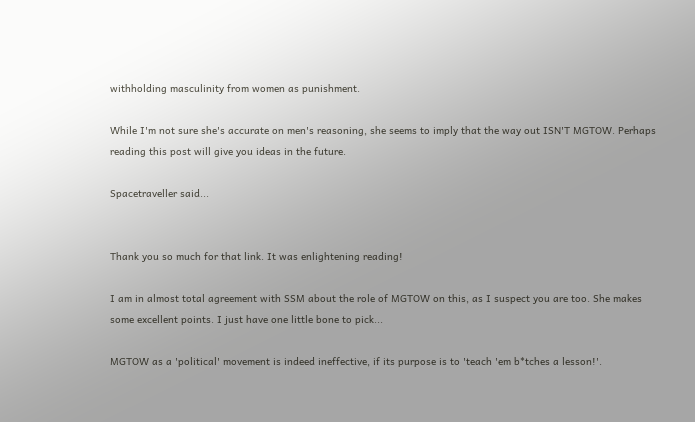withholding masculinity from women as punishment.

While I'm not sure she's accurate on men's reasoning, she seems to imply that the way out ISN'T MGTOW. Perhaps reading this post will give you ideas in the future.

Spacetraveller said...


Thank you so much for that link. It was enlightening reading!

I am in almost total agreement with SSM about the role of MGTOW on this, as I suspect you are too. She makes some excellent points. I just have one little bone to pick...

MGTOW as a 'political' movement is indeed ineffective, if its purpose is to 'teach 'em b*tches a lesson!'.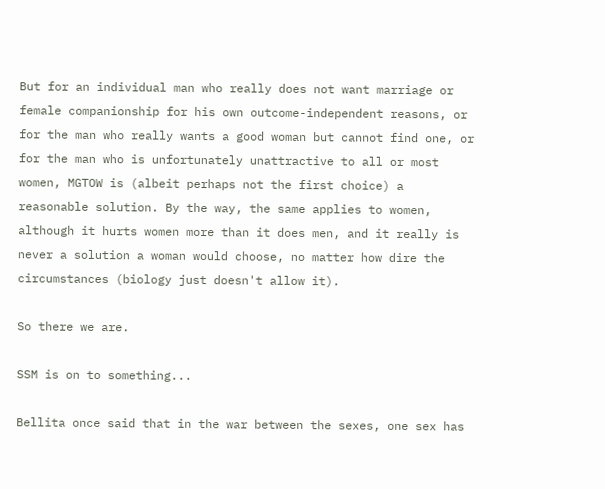But for an individual man who really does not want marriage or female companionship for his own outcome-independent reasons, or for the man who really wants a good woman but cannot find one, or for the man who is unfortunately unattractive to all or most women, MGTOW is (albeit perhaps not the first choice) a reasonable solution. By the way, the same applies to women, although it hurts women more than it does men, and it really is never a solution a woman would choose, no matter how dire the circumstances (biology just doesn't allow it).

So there we are.

SSM is on to something...

Bellita once said that in the war between the sexes, one sex has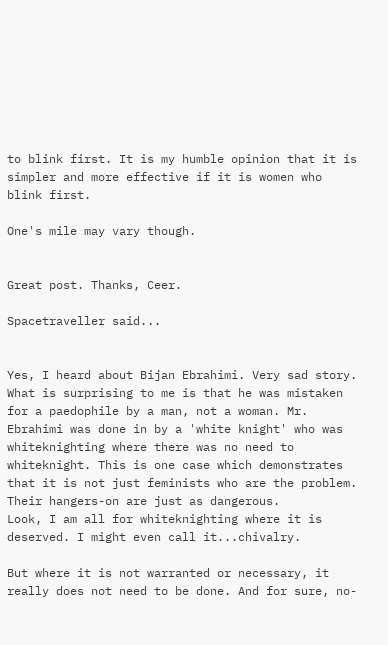to blink first. It is my humble opinion that it is simpler and more effective if it is women who blink first.

One's mile may vary though.


Great post. Thanks, Ceer.

Spacetraveller said...


Yes, I heard about Bijan Ebrahimi. Very sad story. What is surprising to me is that he was mistaken for a paedophile by a man, not a woman. Mr. Ebrahimi was done in by a 'white knight' who was whiteknighting where there was no need to whiteknight. This is one case which demonstrates that it is not just feminists who are the problem. Their hangers-on are just as dangerous.
Look, I am all for whiteknighting where it is deserved. I might even call it...chivalry.

But where it is not warranted or necessary, it really does not need to be done. And for sure, no-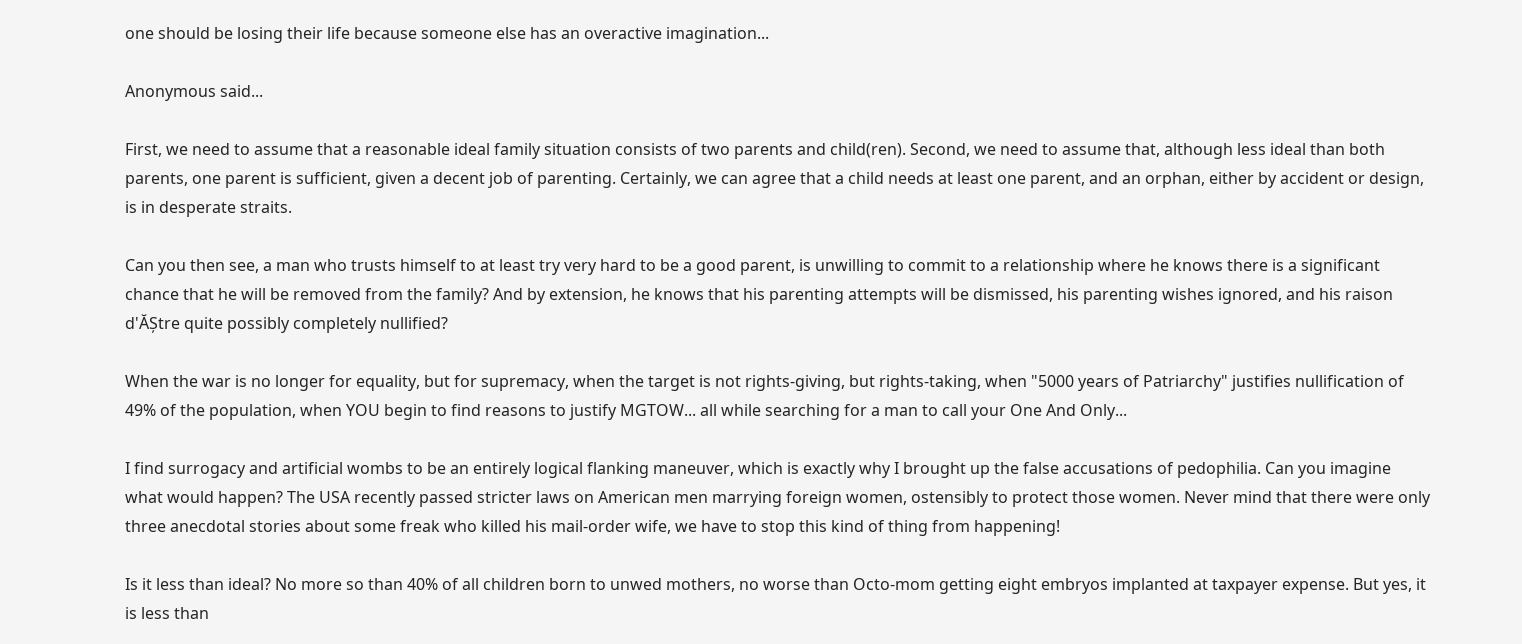one should be losing their life because someone else has an overactive imagination...

Anonymous said...

First, we need to assume that a reasonable ideal family situation consists of two parents and child(ren). Second, we need to assume that, although less ideal than both parents, one parent is sufficient, given a decent job of parenting. Certainly, we can agree that a child needs at least one parent, and an orphan, either by accident or design, is in desperate straits.

Can you then see, a man who trusts himself to at least try very hard to be a good parent, is unwilling to commit to a relationship where he knows there is a significant chance that he will be removed from the family? And by extension, he knows that his parenting attempts will be dismissed, his parenting wishes ignored, and his raison d'ĂȘtre quite possibly completely nullified?

When the war is no longer for equality, but for supremacy, when the target is not rights-giving, but rights-taking, when "5000 years of Patriarchy" justifies nullification of 49% of the population, when YOU begin to find reasons to justify MGTOW... all while searching for a man to call your One And Only...

I find surrogacy and artificial wombs to be an entirely logical flanking maneuver, which is exactly why I brought up the false accusations of pedophilia. Can you imagine what would happen? The USA recently passed stricter laws on American men marrying foreign women, ostensibly to protect those women. Never mind that there were only three anecdotal stories about some freak who killed his mail-order wife, we have to stop this kind of thing from happening!

Is it less than ideal? No more so than 40% of all children born to unwed mothers, no worse than Octo-mom getting eight embryos implanted at taxpayer expense. But yes, it is less than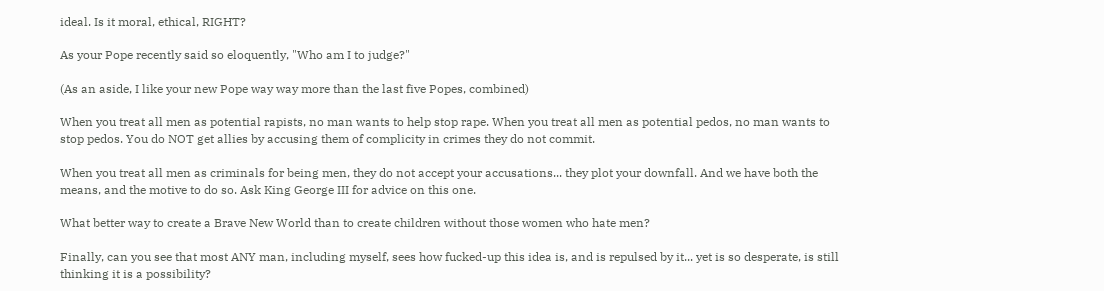ideal. Is it moral, ethical, RIGHT?

As your Pope recently said so eloquently, "Who am I to judge?"

(As an aside, I like your new Pope way way more than the last five Popes, combined)

When you treat all men as potential rapists, no man wants to help stop rape. When you treat all men as potential pedos, no man wants to stop pedos. You do NOT get allies by accusing them of complicity in crimes they do not commit.

When you treat all men as criminals for being men, they do not accept your accusations... they plot your downfall. And we have both the means, and the motive to do so. Ask King George III for advice on this one.

What better way to create a Brave New World than to create children without those women who hate men?

Finally, can you see that most ANY man, including myself, sees how fucked-up this idea is, and is repulsed by it... yet is so desperate, is still thinking it is a possibility?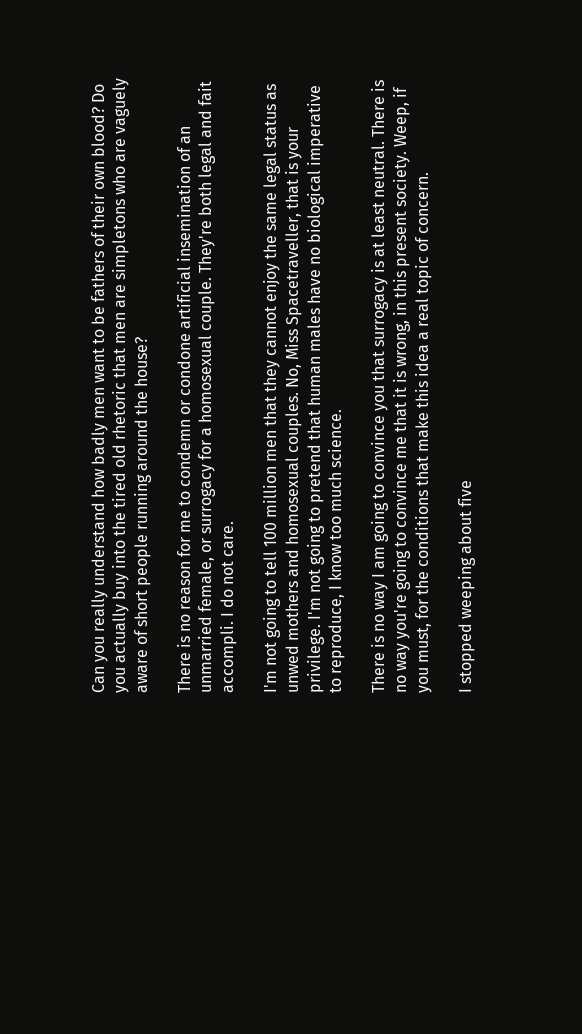Can you really understand how badly men want to be fathers of their own blood? Do you actually buy into the tired old rhetoric that men are simpletons who are vaguely aware of short people running around the house?

There is no reason for me to condemn or condone artificial insemination of an unmarried female, or surrogacy for a homosexual couple. They're both legal and fait accompli. I do not care.

I'm not going to tell 100 million men that they cannot enjoy the same legal status as unwed mothers and homosexual couples. No, Miss Spacetraveller, that is your privilege. I'm not going to pretend that human males have no biological imperative to reproduce, I know too much science.

There is no way I am going to convince you that surrogacy is at least neutral. There is no way you're going to convince me that it is wrong, in this present society. Weep, if you must, for the conditions that make this idea a real topic of concern.

I stopped weeping about five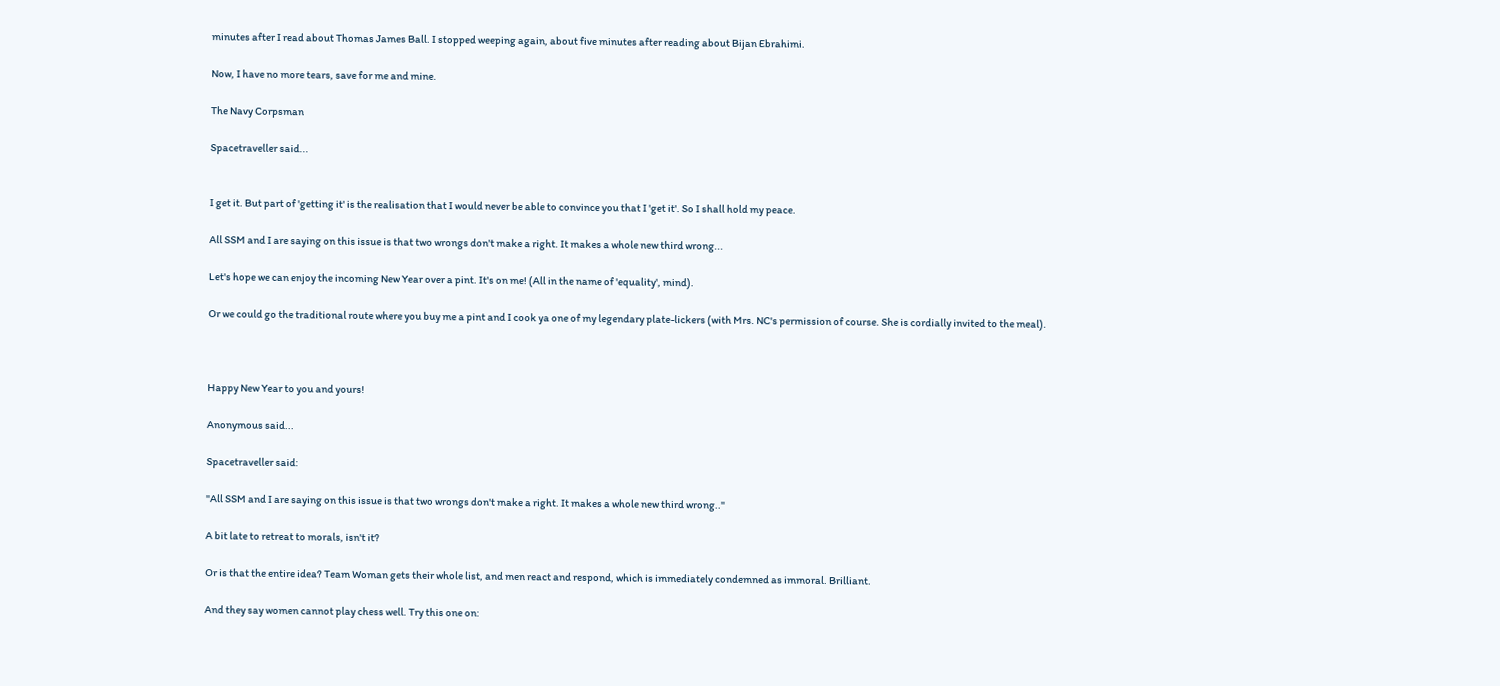minutes after I read about Thomas James Ball. I stopped weeping again, about five minutes after reading about Bijan Ebrahimi.

Now, I have no more tears, save for me and mine.

The Navy Corpsman

Spacetraveller said...


I get it. But part of 'getting it' is the realisation that I would never be able to convince you that I 'get it'. So I shall hold my peace.

All SSM and I are saying on this issue is that two wrongs don't make a right. It makes a whole new third wrong...

Let's hope we can enjoy the incoming New Year over a pint. It's on me! (All in the name of 'equality', mind).

Or we could go the traditional route where you buy me a pint and I cook ya one of my legendary plate-lickers (with Mrs. NC's permission of course. She is cordially invited to the meal).



Happy New Year to you and yours!

Anonymous said...

Spacetraveller said:

"All SSM and I are saying on this issue is that two wrongs don't make a right. It makes a whole new third wrong.."

A bit late to retreat to morals, isn't it?

Or is that the entire idea? Team Woman gets their whole list, and men react and respond, which is immediately condemned as immoral. Brilliant.

And they say women cannot play chess well. Try this one on: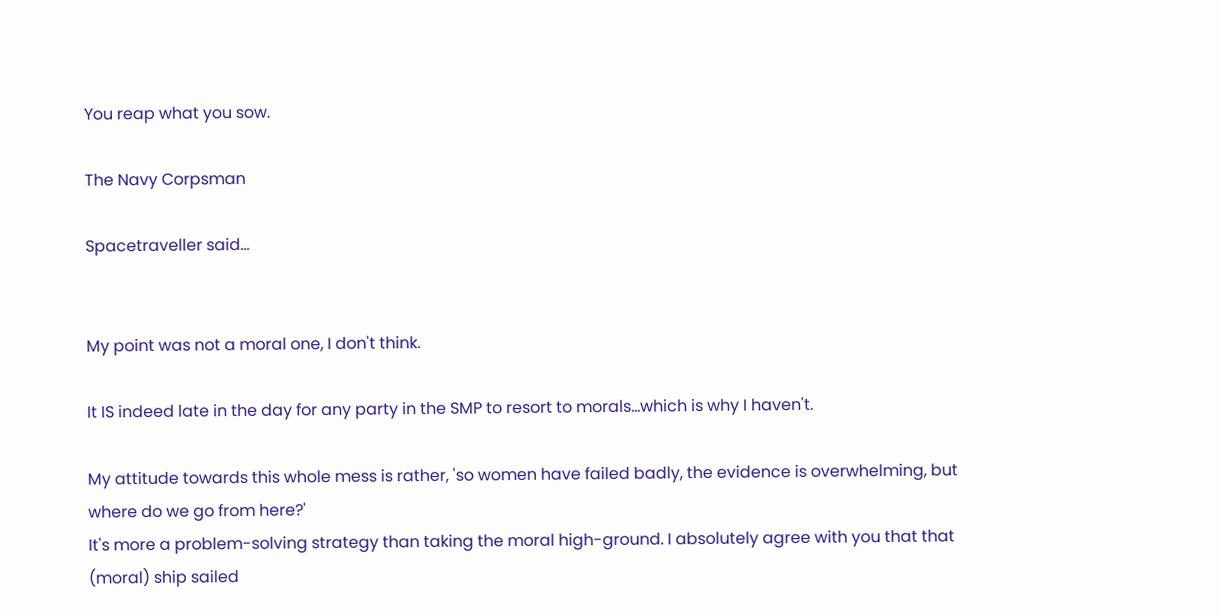You reap what you sow.

The Navy Corpsman

Spacetraveller said...


My point was not a moral one, I don't think.

It IS indeed late in the day for any party in the SMP to resort to morals...which is why I haven't.

My attitude towards this whole mess is rather, 'so women have failed badly, the evidence is overwhelming, but where do we go from here?'
It's more a problem-solving strategy than taking the moral high-ground. I absolutely agree with you that that (moral) ship sailed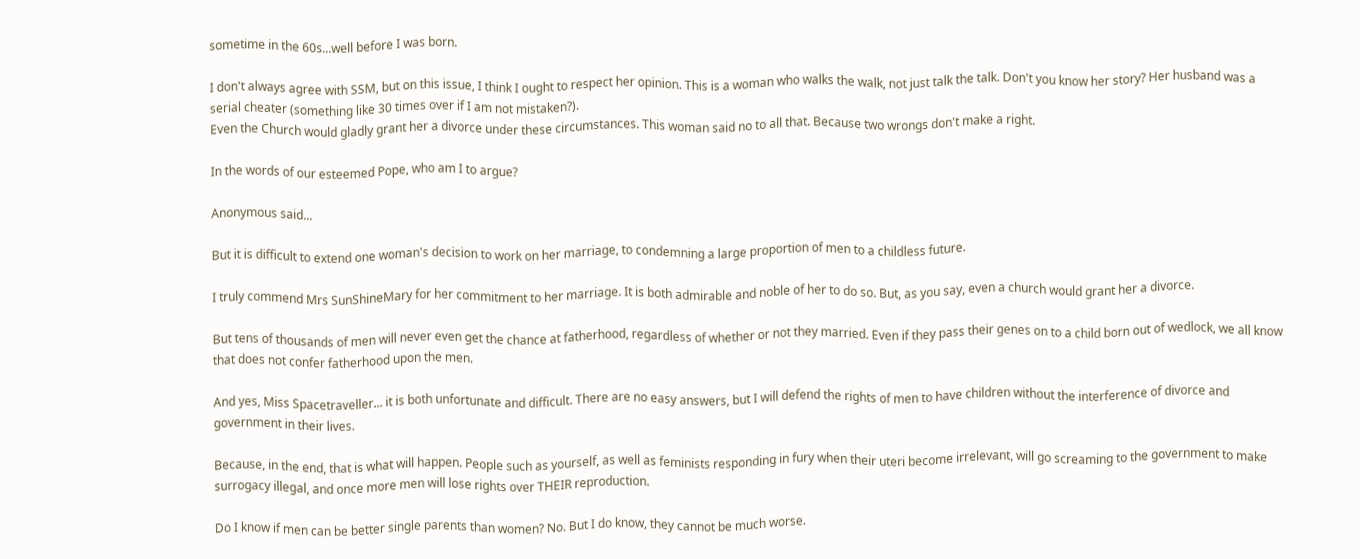sometime in the 60s...well before I was born.

I don't always agree with SSM, but on this issue, I think I ought to respect her opinion. This is a woman who walks the walk, not just talk the talk. Don't you know her story? Her husband was a serial cheater (something like 30 times over if I am not mistaken?).
Even the Church would gladly grant her a divorce under these circumstances. This woman said no to all that. Because two wrongs don't make a right.

In the words of our esteemed Pope, who am I to argue?

Anonymous said...

But it is difficult to extend one woman's decision to work on her marriage, to condemning a large proportion of men to a childless future.

I truly commend Mrs SunShineMary for her commitment to her marriage. It is both admirable and noble of her to do so. But, as you say, even a church would grant her a divorce.

But tens of thousands of men will never even get the chance at fatherhood, regardless of whether or not they married. Even if they pass their genes on to a child born out of wedlock, we all know that does not confer fatherhood upon the men.

And yes, Miss Spacetraveller... it is both unfortunate and difficult. There are no easy answers, but I will defend the rights of men to have children without the interference of divorce and government in their lives.

Because, in the end, that is what will happen. People such as yourself, as well as feminists responding in fury when their uteri become irrelevant, will go screaming to the government to make surrogacy illegal, and once more men will lose rights over THEIR reproduction.

Do I know if men can be better single parents than women? No. But I do know, they cannot be much worse.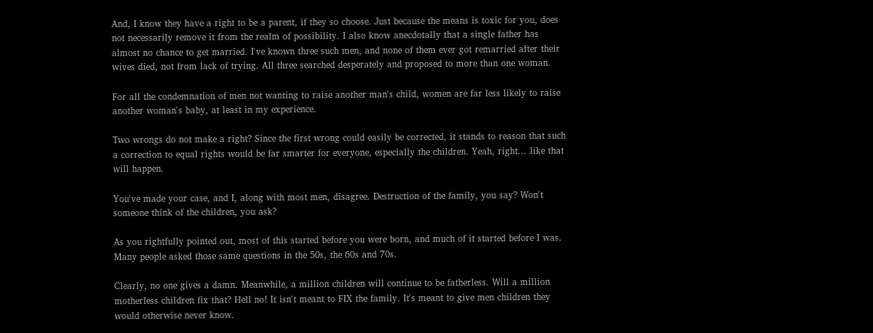And, I know they have a right to be a parent, if they so choose. Just because the means is toxic for you, does not necessarily remove it from the realm of possibility. I also know anecdotally that a single father has almost no chance to get married. I've known three such men, and none of them ever got remarried after their wives died, not from lack of trying. All three searched desperately and proposed to more than one woman.

For all the condemnation of men not wanting to raise another man's child, women are far less likely to raise another woman's baby, at least in my experience.

Two wrongs do not make a right? Since the first wrong could easily be corrected, it stands to reason that such a correction to equal rights would be far smarter for everyone, especially the children. Yeah, right... like that will happen.

You've made your case, and I, along with most men, disagree. Destruction of the family, you say? Won't someone think of the children, you ask?

As you rightfully pointed out, most of this started before you were born, and much of it started before I was. Many people asked those same questions in the 50s, the 60s and 70s.

Clearly, no one gives a damn. Meanwhile, a million children will continue to be fatherless. Will a million motherless children fix that? Hell no! It isn't meant to FIX the family. It's meant to give men children they would otherwise never know.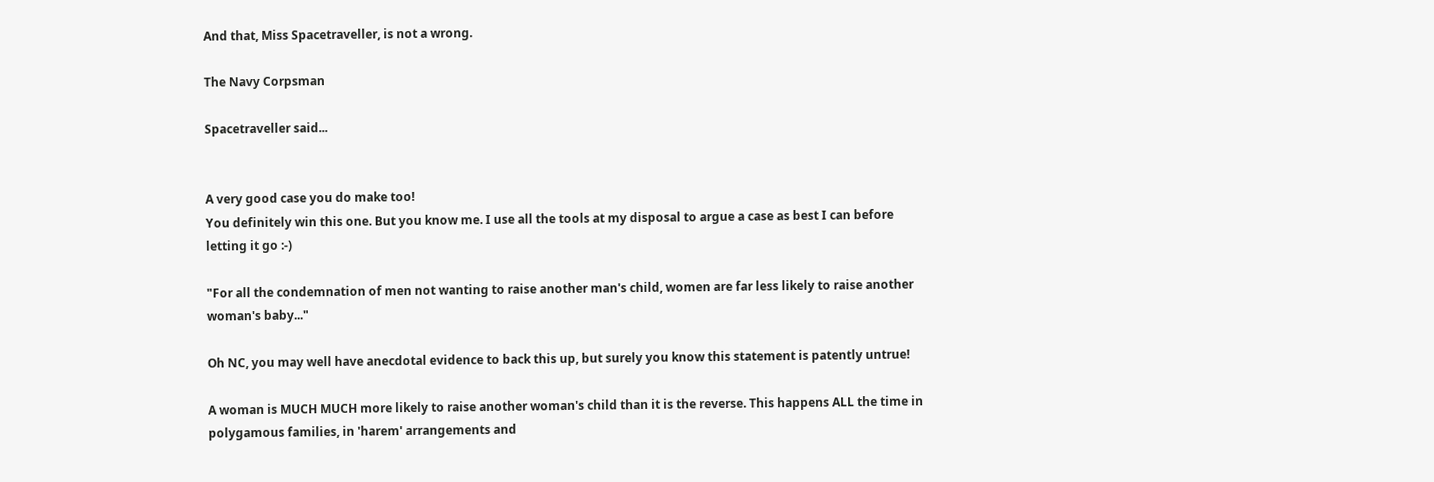And that, Miss Spacetraveller, is not a wrong.

The Navy Corpsman

Spacetraveller said...


A very good case you do make too!
You definitely win this one. But you know me. I use all the tools at my disposal to argue a case as best I can before letting it go :-)

"For all the condemnation of men not wanting to raise another man's child, women are far less likely to raise another woman's baby..."

Oh NC, you may well have anecdotal evidence to back this up, but surely you know this statement is patently untrue!

A woman is MUCH MUCH more likely to raise another woman's child than it is the reverse. This happens ALL the time in polygamous families, in 'harem' arrangements and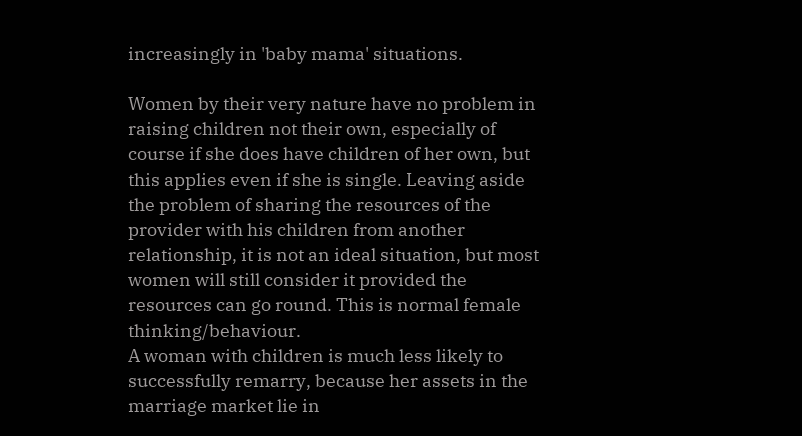increasingly in 'baby mama' situations.

Women by their very nature have no problem in raising children not their own, especially of course if she does have children of her own, but this applies even if she is single. Leaving aside the problem of sharing the resources of the provider with his children from another relationship, it is not an ideal situation, but most women will still consider it provided the resources can go round. This is normal female thinking/behaviour.
A woman with children is much less likely to successfully remarry, because her assets in the marriage market lie in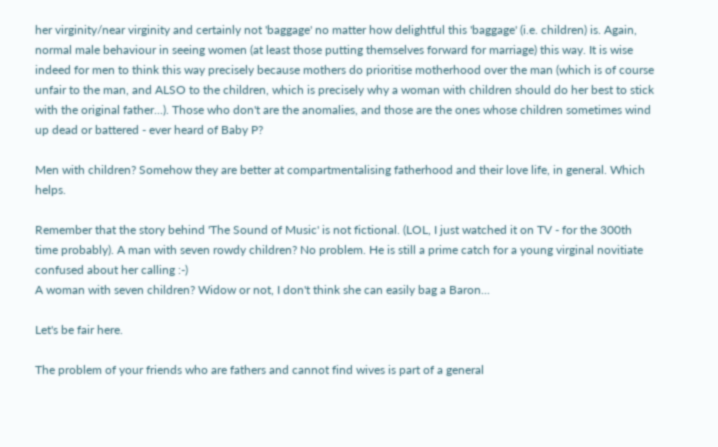her virginity/near virginity and certainly not 'baggage' no matter how delightful this 'baggage' (i.e. children) is. Again, normal male behaviour in seeing women (at least those putting themselves forward for marriage) this way. It is wise indeed for men to think this way precisely because mothers do prioritise motherhood over the man (which is of course unfair to the man, and ALSO to the children, which is precisely why a woman with children should do her best to stick with the original father...). Those who don't are the anomalies, and those are the ones whose children sometimes wind up dead or battered - ever heard of Baby P?

Men with children? Somehow they are better at compartmentalising fatherhood and their love life, in general. Which helps.

Remember that the story behind 'The Sound of Music' is not fictional. (LOL, I just watched it on TV - for the 300th time probably). A man with seven rowdy children? No problem. He is still a prime catch for a young virginal novitiate confused about her calling :-)
A woman with seven children? Widow or not, I don't think she can easily bag a Baron...

Let's be fair here.

The problem of your friends who are fathers and cannot find wives is part of a general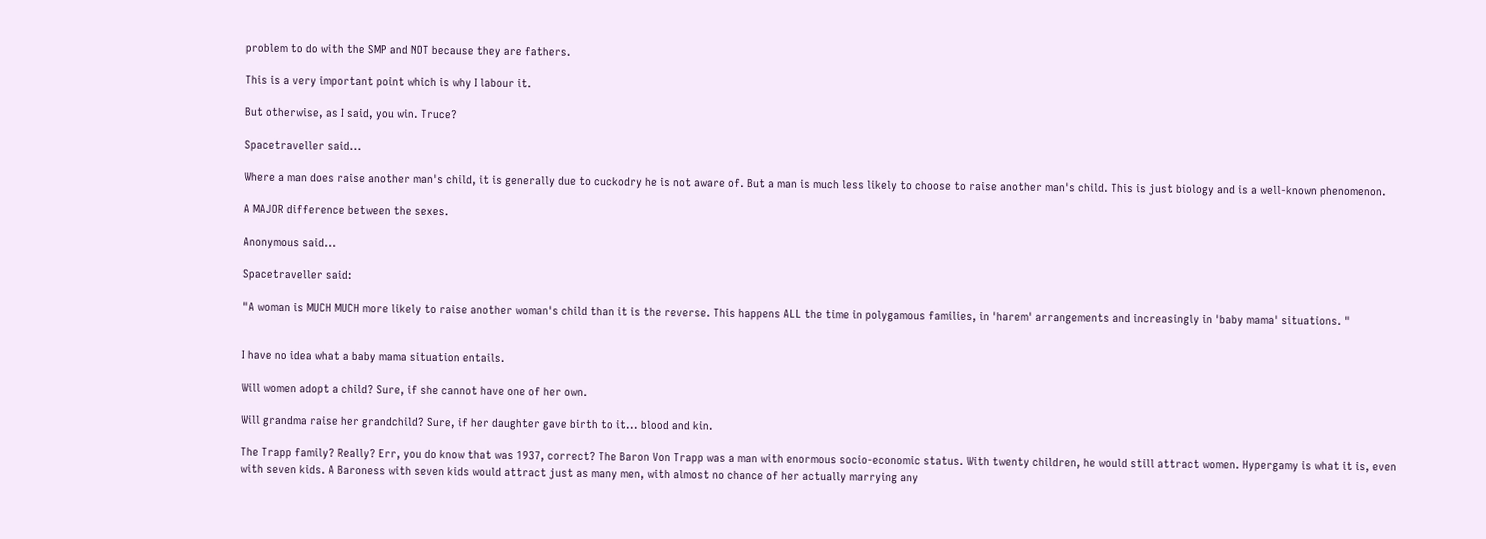problem to do with the SMP and NOT because they are fathers.

This is a very important point which is why I labour it.

But otherwise, as I said, you win. Truce?

Spacetraveller said...

Where a man does raise another man's child, it is generally due to cuckodry he is not aware of. But a man is much less likely to choose to raise another man's child. This is just biology and is a well-known phenomenon.

A MAJOR difference between the sexes.

Anonymous said...

Spacetraveller said:

"A woman is MUCH MUCH more likely to raise another woman's child than it is the reverse. This happens ALL the time in polygamous families, in 'harem' arrangements and increasingly in 'baby mama' situations. "


I have no idea what a baby mama situation entails.

Will women adopt a child? Sure, if she cannot have one of her own.

Will grandma raise her grandchild? Sure, if her daughter gave birth to it... blood and kin.

The Trapp family? Really? Err, you do know that was 1937, correct? The Baron Von Trapp was a man with enormous socio-economic status. With twenty children, he would still attract women. Hypergamy is what it is, even with seven kids. A Baroness with seven kids would attract just as many men, with almost no chance of her actually marrying any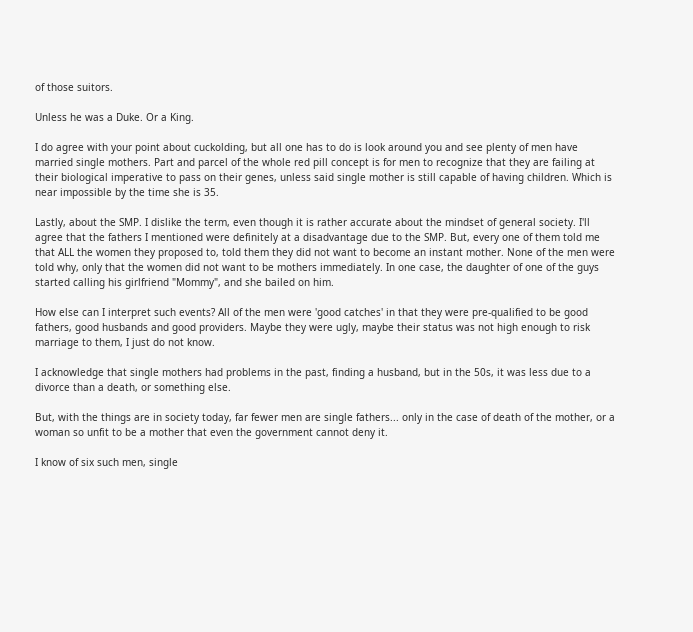of those suitors.

Unless he was a Duke. Or a King.

I do agree with your point about cuckolding, but all one has to do is look around you and see plenty of men have married single mothers. Part and parcel of the whole red pill concept is for men to recognize that they are failing at their biological imperative to pass on their genes, unless said single mother is still capable of having children. Which is near impossible by the time she is 35.

Lastly, about the SMP. I dislike the term, even though it is rather accurate about the mindset of general society. I'll agree that the fathers I mentioned were definitely at a disadvantage due to the SMP. But, every one of them told me that ALL the women they proposed to, told them they did not want to become an instant mother. None of the men were told why, only that the women did not want to be mothers immediately. In one case, the daughter of one of the guys started calling his girlfriend "Mommy", and she bailed on him.

How else can I interpret such events? All of the men were 'good catches' in that they were pre-qualified to be good fathers, good husbands and good providers. Maybe they were ugly, maybe their status was not high enough to risk marriage to them, I just do not know.

I acknowledge that single mothers had problems in the past, finding a husband, but in the 50s, it was less due to a divorce than a death, or something else.

But, with the things are in society today, far fewer men are single fathers... only in the case of death of the mother, or a woman so unfit to be a mother that even the government cannot deny it.

I know of six such men, single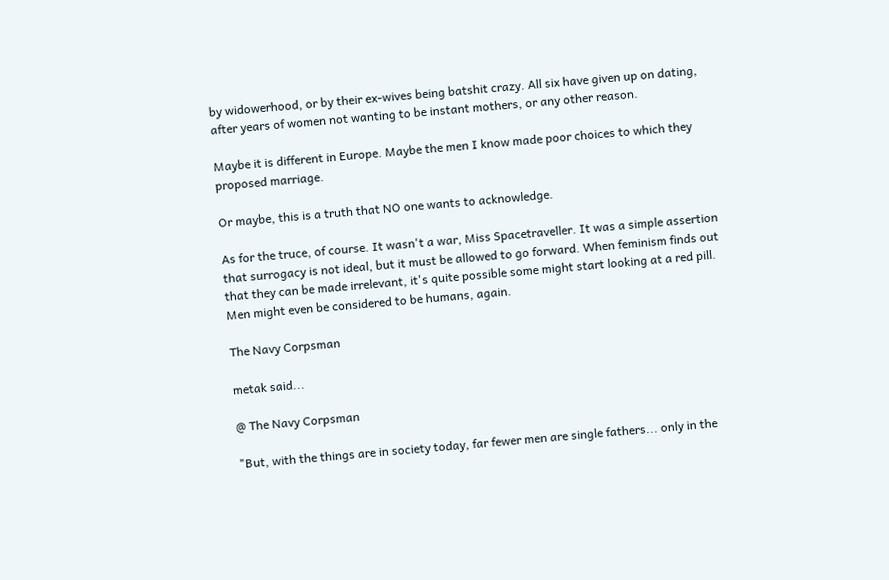by widowerhood, or by their ex-wives being batshit crazy. All six have given up on dating, after years of women not wanting to be instant mothers, or any other reason.

Maybe it is different in Europe. Maybe the men I know made poor choices to which they proposed marriage.

Or maybe, this is a truth that NO one wants to acknowledge.

As for the truce, of course. It wasn't a war, Miss Spacetraveller. It was a simple assertion that surrogacy is not ideal, but it must be allowed to go forward. When feminism finds out that they can be made irrelevant, it's quite possible some might start looking at a red pill. Men might even be considered to be humans, again.

The Navy Corpsman

metak said...

@ The Navy Corpsman

"But, with the things are in society today, far fewer men are single fathers... only in the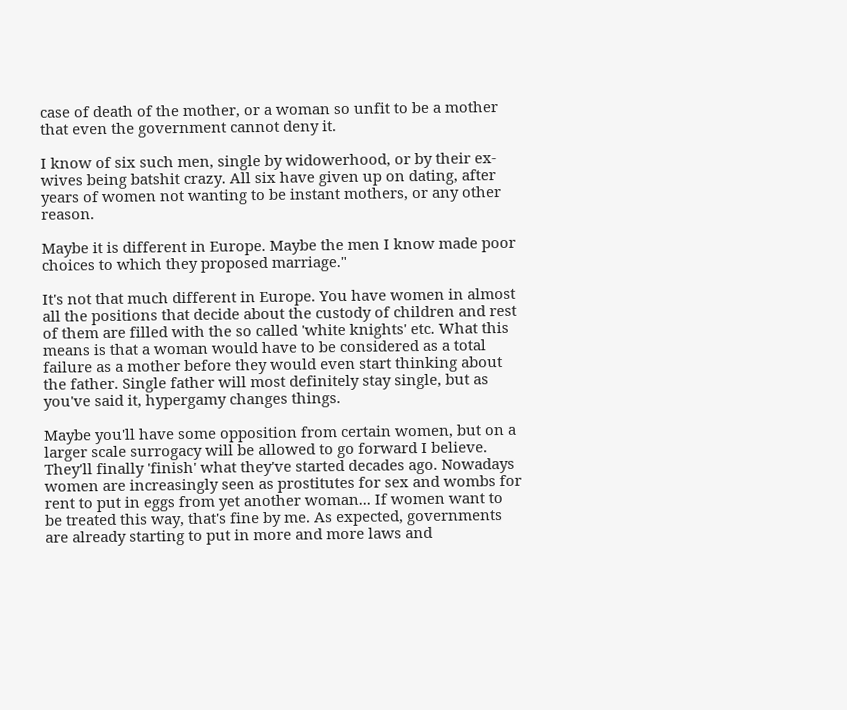case of death of the mother, or a woman so unfit to be a mother that even the government cannot deny it.

I know of six such men, single by widowerhood, or by their ex-wives being batshit crazy. All six have given up on dating, after years of women not wanting to be instant mothers, or any other reason.

Maybe it is different in Europe. Maybe the men I know made poor choices to which they proposed marriage."

It's not that much different in Europe. You have women in almost all the positions that decide about the custody of children and rest of them are filled with the so called 'white knights' etc. What this means is that a woman would have to be considered as a total failure as a mother before they would even start thinking about the father. Single father will most definitely stay single, but as you've said it, hypergamy changes things.

Maybe you'll have some opposition from certain women, but on a larger scale surrogacy will be allowed to go forward I believe. They'll finally 'finish' what they've started decades ago. Nowadays women are increasingly seen as prostitutes for sex and wombs for rent to put in eggs from yet another woman... If women want to be treated this way, that's fine by me. As expected, governments are already starting to put in more and more laws and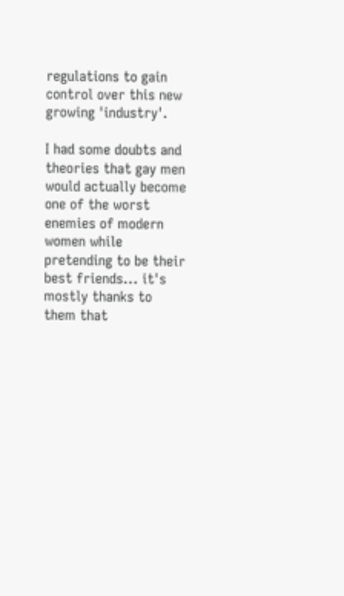regulations to gain control over this new growing 'industry'.

I had some doubts and theories that gay men would actually become one of the worst enemies of modern women while pretending to be their best friends... it's mostly thanks to them that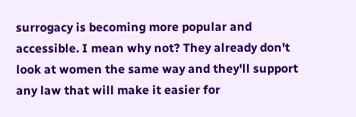surrogacy is becoming more popular and accessible. I mean why not? They already don't look at women the same way and they'll support any law that will make it easier for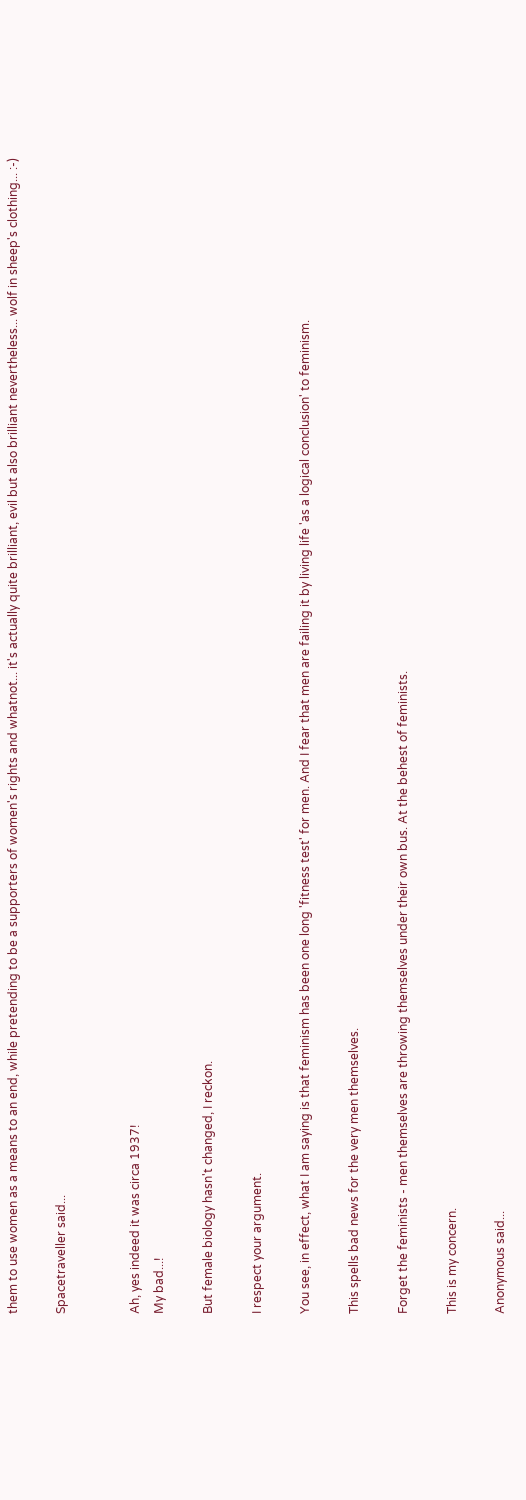them to use women as a means to an end, while pretending to be a supporters of women's rights and whatnot... it's actually quite brilliant, evil but also brilliant nevertheless... wolf in sheep's clothing... :-)

Spacetraveller said...


Ah, yes indeed it was circa 1937!
My bad...!

But female biology hasn't changed, I reckon.

I respect your argument.

You see, in effect, what I am saying is that feminism has been one long 'fitness test' for men. And I fear that men are failing it by living life 'as a logical conclusion' to feminism.

This spells bad news for the very men themselves.

Forget the feminists - men themselves are throwing themselves under their own bus. At the behest of feminists.

This is my concern.

Anonymous said...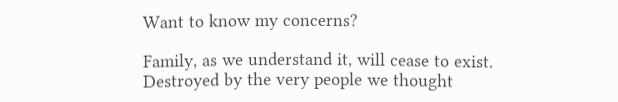Want to know my concerns?

Family, as we understand it, will cease to exist. Destroyed by the very people we thought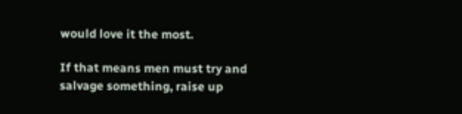would love it the most.

If that means men must try and salvage something, raise up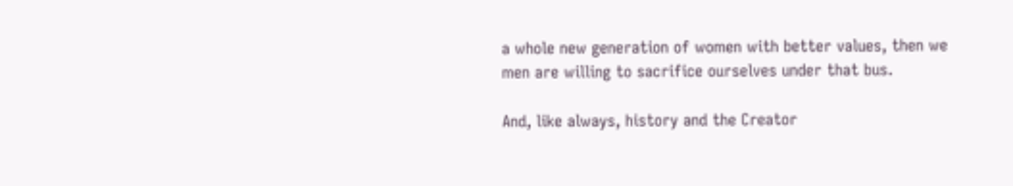a whole new generation of women with better values, then we men are willing to sacrifice ourselves under that bus.

And, like always, history and the Creator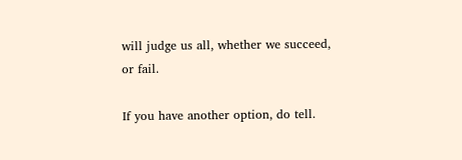will judge us all, whether we succeed, or fail.

If you have another option, do tell.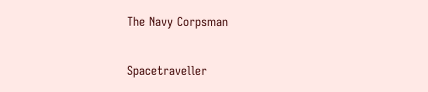The Navy Corpsman

Spacetraveller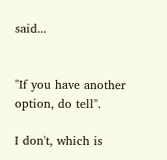said...


"If you have another option, do tell".

I don't, which is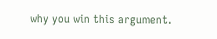why you win this argument.